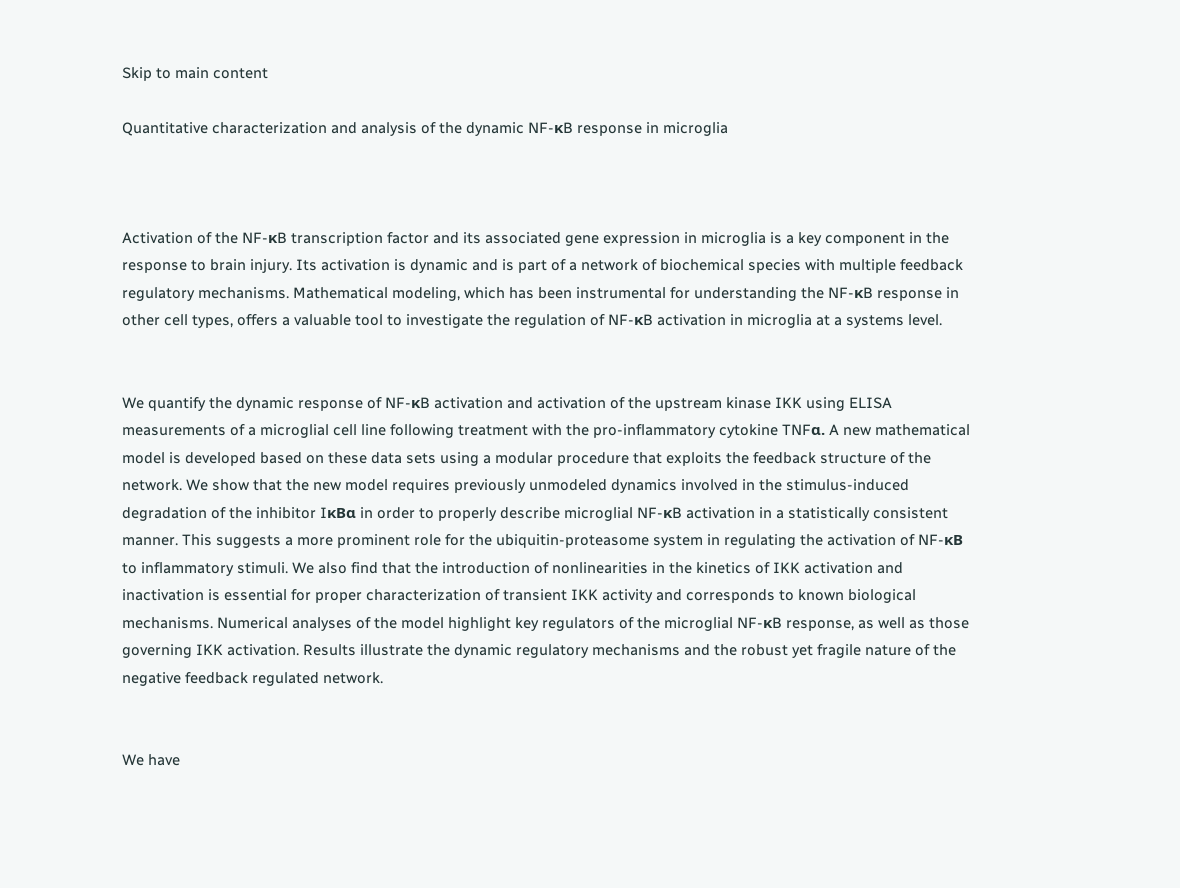Skip to main content

Quantitative characterization and analysis of the dynamic NF-κB response in microglia



Activation of the NF-κB transcription factor and its associated gene expression in microglia is a key component in the response to brain injury. Its activation is dynamic and is part of a network of biochemical species with multiple feedback regulatory mechanisms. Mathematical modeling, which has been instrumental for understanding the NF-κB response in other cell types, offers a valuable tool to investigate the regulation of NF-κB activation in microglia at a systems level.


We quantify the dynamic response of NF-κB activation and activation of the upstream kinase IKK using ELISA measurements of a microglial cell line following treatment with the pro-inflammatory cytokine TNFα. A new mathematical model is developed based on these data sets using a modular procedure that exploits the feedback structure of the network. We show that the new model requires previously unmodeled dynamics involved in the stimulus-induced degradation of the inhibitor IκBα in order to properly describe microglial NF-κB activation in a statistically consistent manner. This suggests a more prominent role for the ubiquitin-proteasome system in regulating the activation of NF-κB to inflammatory stimuli. We also find that the introduction of nonlinearities in the kinetics of IKK activation and inactivation is essential for proper characterization of transient IKK activity and corresponds to known biological mechanisms. Numerical analyses of the model highlight key regulators of the microglial NF-κB response, as well as those governing IKK activation. Results illustrate the dynamic regulatory mechanisms and the robust yet fragile nature of the negative feedback regulated network.


We have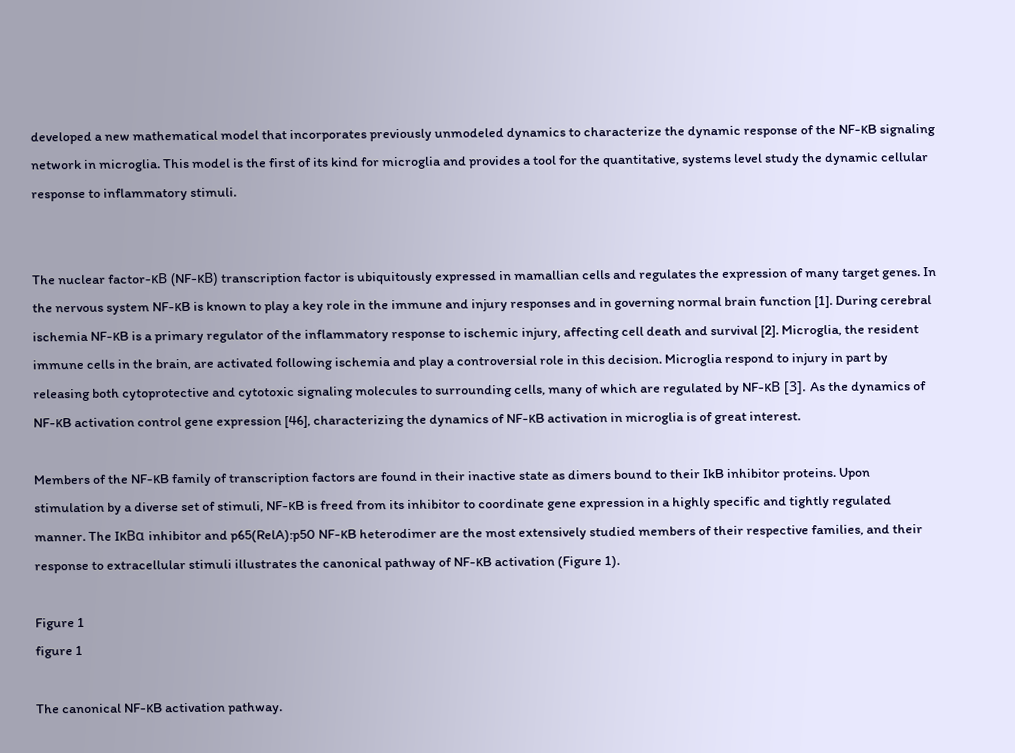developed a new mathematical model that incorporates previously unmodeled dynamics to characterize the dynamic response of the NF-κB signaling network in microglia. This model is the first of its kind for microglia and provides a tool for the quantitative, systems level study the dynamic cellular response to inflammatory stimuli.


The nuclear factor-κB (NF-κB) transcription factor is ubiquitously expressed in mamallian cells and regulates the expression of many target genes. In the nervous system NF-κB is known to play a key role in the immune and injury responses and in governing normal brain function [1]. During cerebral ischemia NF-κB is a primary regulator of the inflammatory response to ischemic injury, affecting cell death and survival [2]. Microglia, the resident immune cells in the brain, are activated following ischemia and play a controversial role in this decision. Microglia respond to injury in part by releasing both cytoprotective and cytotoxic signaling molecules to surrounding cells, many of which are regulated by NF-κB [3]. As the dynamics of NF-κB activation control gene expression [46], characterizing the dynamics of NF-κB activation in microglia is of great interest.

Members of the NF-κB family of transcription factors are found in their inactive state as dimers bound to their IkB inhibitor proteins. Upon stimulation by a diverse set of stimuli, NF-κB is freed from its inhibitor to coordinate gene expression in a highly specific and tightly regulated manner. The IκBα inhibitor and p65(RelA):p50 NF-κB heterodimer are the most extensively studied members of their respective families, and their response to extracellular stimuli illustrates the canonical pathway of NF-κB activation (Figure 1).

Figure 1
figure 1

The canonical NF-κB activation pathway.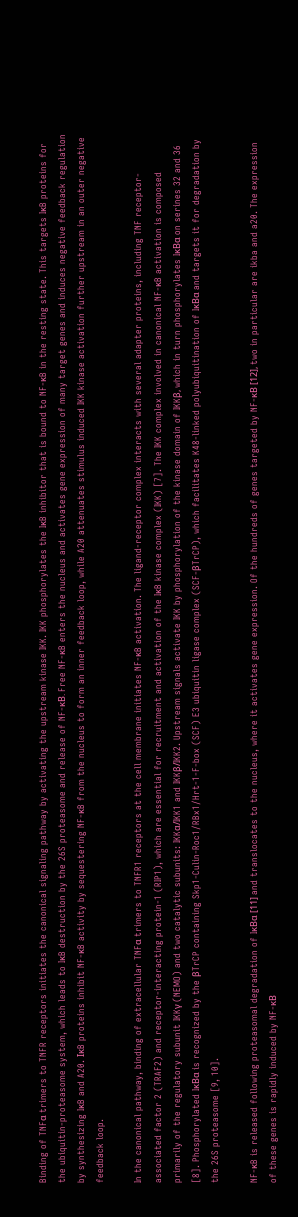Binding of TNFα trimers to TNFR receptors initiates the canonical signaling pathway by activating the upstream kinase IKK. IKK phosphorylates the IκB inhibitor that is bound to NF-κB in the resting state. This targets IκB proteins for the ubiquitin-proteasome system, which leads to IκB destruction by the 26S proteasome and release of NF-κB. Free NF-κB enters the nucleus and activates gene expression of many target genes and induces negative feedback regulation by synthesizing IκB and A20. IκB proteins inhibit NF-κB activity by sequestering NF-κB from the nucleus to form an inner feedback loop, while A20 attenuates stimulus induced IKK kinase activation further upstream in an outer negative feedback loop.

In the canonical pathway, binding of extracellular TNFα trimers to TNFR1 receptors at the cell membrane initiates NF-κB activation. The ligand-receptor complex interacts with several adapter proteins, including TNF receptor-associated factor 2 (TRAF2) and receptor-interacting protein-1 (RIP1), which are essential for recruitment and activation of the IκB kinase complex (IKK) [7]. The IKK complex involved in canonical NF-κB activation is composed primarily of the regulatory subunit IKKγ (NEMO) and two catalytic subunits: IKKα/IKK1 and IKKβ/IKK2. Upstream signals activate IKK by phosphorylation of the kinase domain of IKKβ, which in turn phosphorylates IκBα on serines 32 and 36 [8]. Phosphorylated IκBα is recognized by the βTrCP containing Skp1-Culin-Roc1/RBx1/Hrt-1-F-box (SCF) E3 ubiquitin ligase complex (SCF-βTrCP), which facilitates K48-linked polyubiquitination of IκBα and targets it for degradation by the 26S proteasome [9, 10].

NF-κB is released following proteasomal degradation of IκBα [11] and translocates to the nucleus, where it activates gene expression. Of the hundreds of genes targeted by NF-κB [12], two in particular are ikba and a20. The expression of these genes is rapidly induced by NF-κB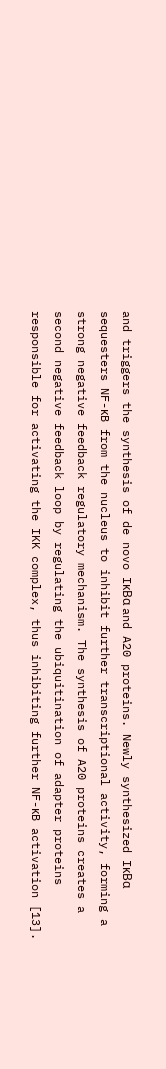and triggers the synthesis of de novo IκBα and A20 proteins. Newly synthesized IκBα sequesters NF-κB from the nucleus to inhibit further transcriptional activity, forming a strong negative feedback regulatory mechanism. The synthesis of A20 proteins creates a second negative feedback loop by regulating the ubiquitination of adapter proteins responsible for activating the IKK complex, thus inhibiting further NF-κB activation [13].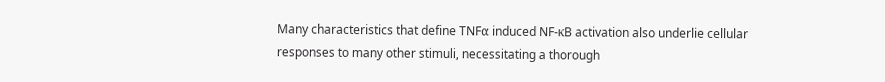Many characteristics that define TNFα induced NF-κB activation also underlie cellular responses to many other stimuli, necessitating a thorough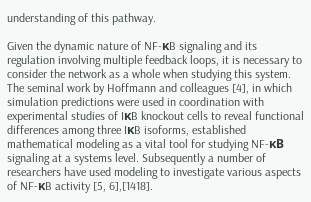understanding of this pathway.

Given the dynamic nature of NF-κB signaling and its regulation involving multiple feedback loops, it is necessary to consider the network as a whole when studying this system. The seminal work by Hoffmann and colleagues [4], in which simulation predictions were used in coordination with experimental studies of IκB knockout cells to reveal functional differences among three IκB isoforms, established mathematical modeling as a vital tool for studying NF-κB signaling at a systems level. Subsequently a number of researchers have used modeling to investigate various aspects of NF-κB activity [5, 6],[1418].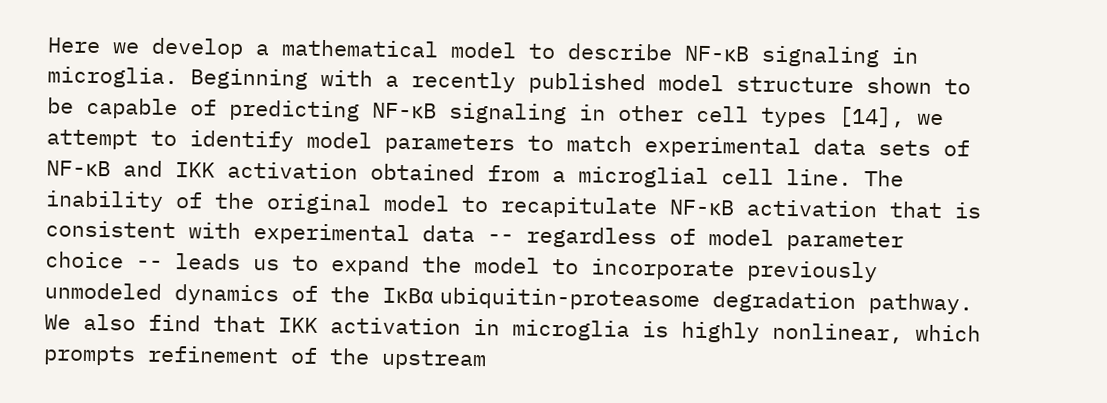Here we develop a mathematical model to describe NF-κB signaling in microglia. Beginning with a recently published model structure shown to be capable of predicting NF-κB signaling in other cell types [14], we attempt to identify model parameters to match experimental data sets of NF-κB and IKK activation obtained from a microglial cell line. The inability of the original model to recapitulate NF-κB activation that is consistent with experimental data -- regardless of model parameter choice -- leads us to expand the model to incorporate previously unmodeled dynamics of the IκBα ubiquitin-proteasome degradation pathway. We also find that IKK activation in microglia is highly nonlinear, which prompts refinement of the upstream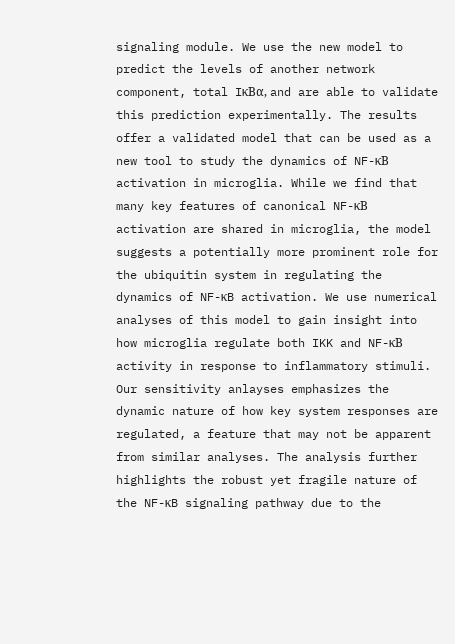signaling module. We use the new model to predict the levels of another network component, total IκBα, and are able to validate this prediction experimentally. The results offer a validated model that can be used as a new tool to study the dynamics of NF-κB activation in microglia. While we find that many key features of canonical NF-κB activation are shared in microglia, the model suggests a potentially more prominent role for the ubiquitin system in regulating the dynamics of NF-κB activation. We use numerical analyses of this model to gain insight into how microglia regulate both IKK and NF-κB activity in response to inflammatory stimuli. Our sensitivity anlayses emphasizes the dynamic nature of how key system responses are regulated, a feature that may not be apparent from similar analyses. The analysis further highlights the robust yet fragile nature of the NF-κB signaling pathway due to the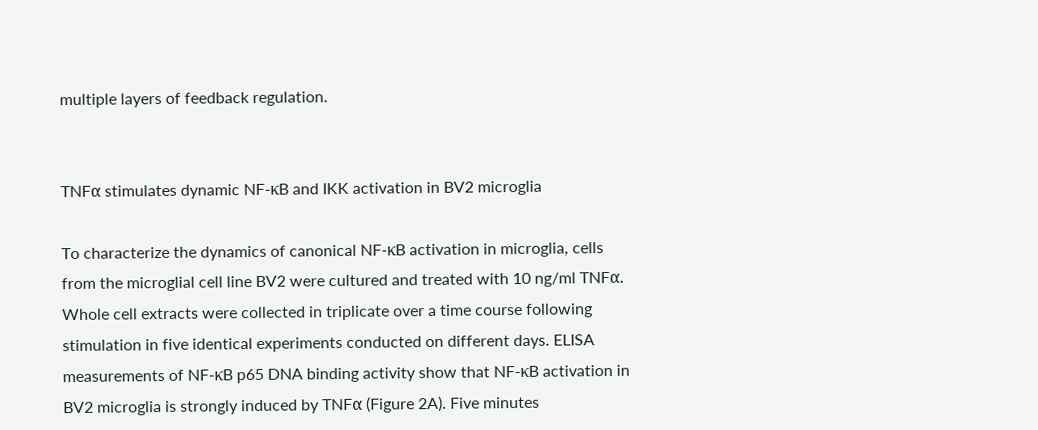multiple layers of feedback regulation.


TNFα stimulates dynamic NF-κB and IKK activation in BV2 microglia

To characterize the dynamics of canonical NF-κB activation in microglia, cells from the microglial cell line BV2 were cultured and treated with 10 ng/ml TNFα. Whole cell extracts were collected in triplicate over a time course following stimulation in five identical experiments conducted on different days. ELISA measurements of NF-κB p65 DNA binding activity show that NF-κB activation in BV2 microglia is strongly induced by TNFα (Figure 2A). Five minutes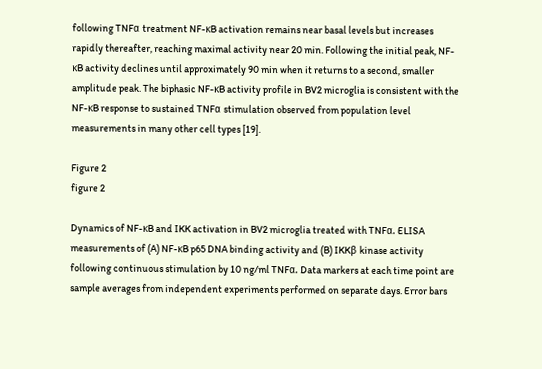following TNFα treatment NF-κB activation remains near basal levels but increases rapidly thereafter, reaching maximal activity near 20 min. Following the initial peak, NF-κB activity declines until approximately 90 min when it returns to a second, smaller amplitude peak. The biphasic NF-κB activity profile in BV2 microglia is consistent with the NF-κB response to sustained TNFα stimulation observed from population level measurements in many other cell types [19].

Figure 2
figure 2

Dynamics of NF-κB and IKK activation in BV2 microglia treated with TNFα. ELISA measurements of (A) NF-κB p65 DNA binding activity and (B) IKKβ kinase activity following continuous stimulation by 10 ng/ml TNFα. Data markers at each time point are sample averages from independent experiments performed on separate days. Error bars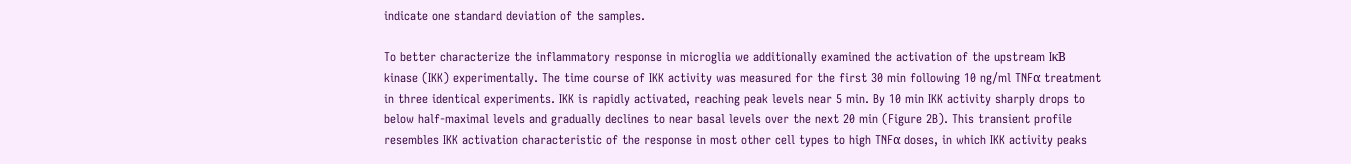indicate one standard deviation of the samples.

To better characterize the inflammatory response in microglia we additionally examined the activation of the upstream IκB kinase (IKK) experimentally. The time course of IKK activity was measured for the first 30 min following 10 ng/ml TNFα treatment in three identical experiments. IKK is rapidly activated, reaching peak levels near 5 min. By 10 min IKK activity sharply drops to below half-maximal levels and gradually declines to near basal levels over the next 20 min (Figure 2B). This transient profile resembles IKK activation characteristic of the response in most other cell types to high TNFα doses, in which IKK activity peaks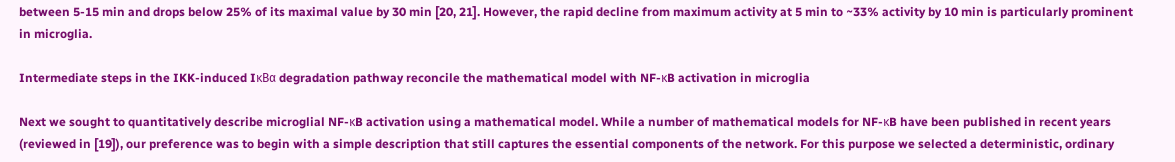between 5-15 min and drops below 25% of its maximal value by 30 min [20, 21]. However, the rapid decline from maximum activity at 5 min to ~33% activity by 10 min is particularly prominent in microglia.

Intermediate steps in the IKK-induced IκBα degradation pathway reconcile the mathematical model with NF-κB activation in microglia

Next we sought to quantitatively describe microglial NF-κB activation using a mathematical model. While a number of mathematical models for NF-κB have been published in recent years (reviewed in [19]), our preference was to begin with a simple description that still captures the essential components of the network. For this purpose we selected a deterministic, ordinary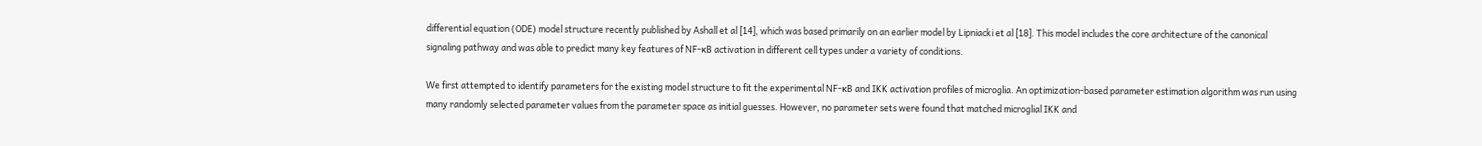differential equation (ODE) model structure recently published by Ashall et al [14], which was based primarily on an earlier model by Lipniacki et al [18]. This model includes the core architecture of the canonical signaling pathway and was able to predict many key features of NF-κB activation in different cell types under a variety of conditions.

We first attempted to identify parameters for the existing model structure to fit the experimental NF-κB and IKK activation profiles of microglia. An optimization-based parameter estimation algorithm was run using many randomly selected parameter values from the parameter space as initial guesses. However, no parameter sets were found that matched microglial IKK and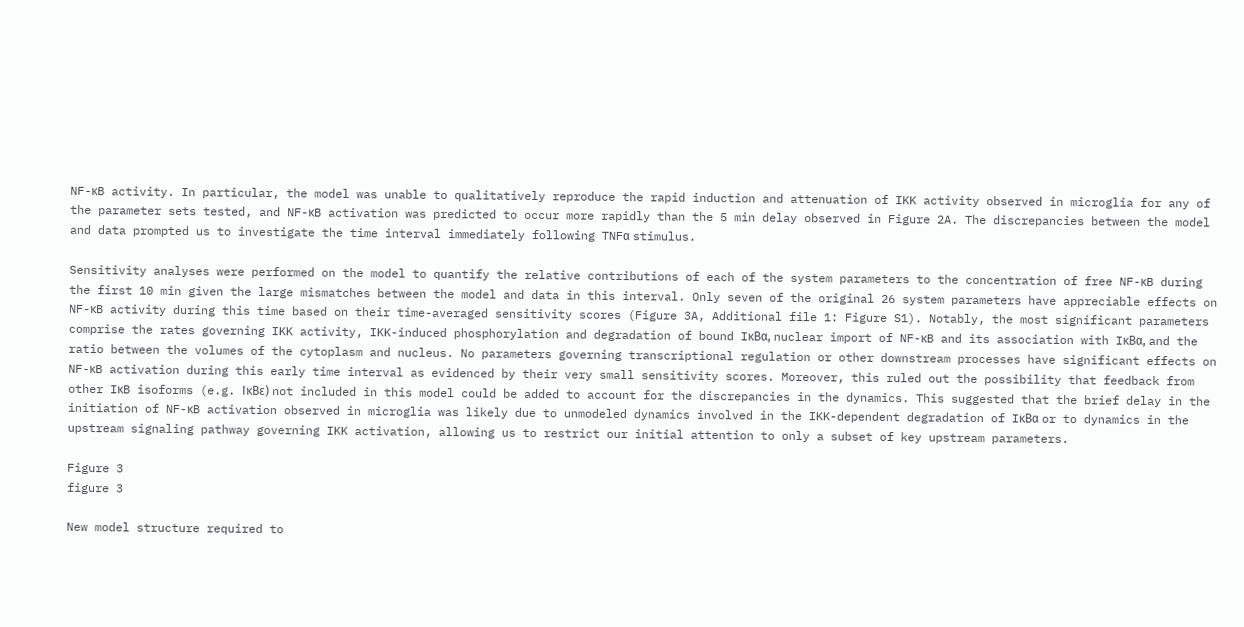NF-κB activity. In particular, the model was unable to qualitatively reproduce the rapid induction and attenuation of IKK activity observed in microglia for any of the parameter sets tested, and NF-κB activation was predicted to occur more rapidly than the 5 min delay observed in Figure 2A. The discrepancies between the model and data prompted us to investigate the time interval immediately following TNFα stimulus.

Sensitivity analyses were performed on the model to quantify the relative contributions of each of the system parameters to the concentration of free NF-κB during the first 10 min given the large mismatches between the model and data in this interval. Only seven of the original 26 system parameters have appreciable effects on NF-κB activity during this time based on their time-averaged sensitivity scores (Figure 3A, Additional file 1: Figure S1). Notably, the most significant parameters comprise the rates governing IKK activity, IKK-induced phosphorylation and degradation of bound IκBα, nuclear import of NF-κB and its association with IκBα, and the ratio between the volumes of the cytoplasm and nucleus. No parameters governing transcriptional regulation or other downstream processes have significant effects on NF-κB activation during this early time interval as evidenced by their very small sensitivity scores. Moreover, this ruled out the possibility that feedback from other IκB isoforms (e.g. IκBε) not included in this model could be added to account for the discrepancies in the dynamics. This suggested that the brief delay in the initiation of NF-κB activation observed in microglia was likely due to unmodeled dynamics involved in the IKK-dependent degradation of IκBα or to dynamics in the upstream signaling pathway governing IKK activation, allowing us to restrict our initial attention to only a subset of key upstream parameters.

Figure 3
figure 3

New model structure required to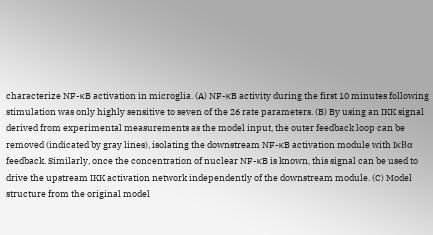characterize NF-κB activation in microglia. (A) NF-κB activity during the first 10 minutes following stimulation was only highly sensitive to seven of the 26 rate parameters. (B) By using an IKK signal derived from experimental measurements as the model input, the outer feedback loop can be removed (indicated by gray lines), isolating the downstream NF-κB activation module with IκBα feedback. Similarly, once the concentration of nuclear NF-κB is known, this signal can be used to drive the upstream IKK activation network independently of the downstream module. (C) Model structure from the original model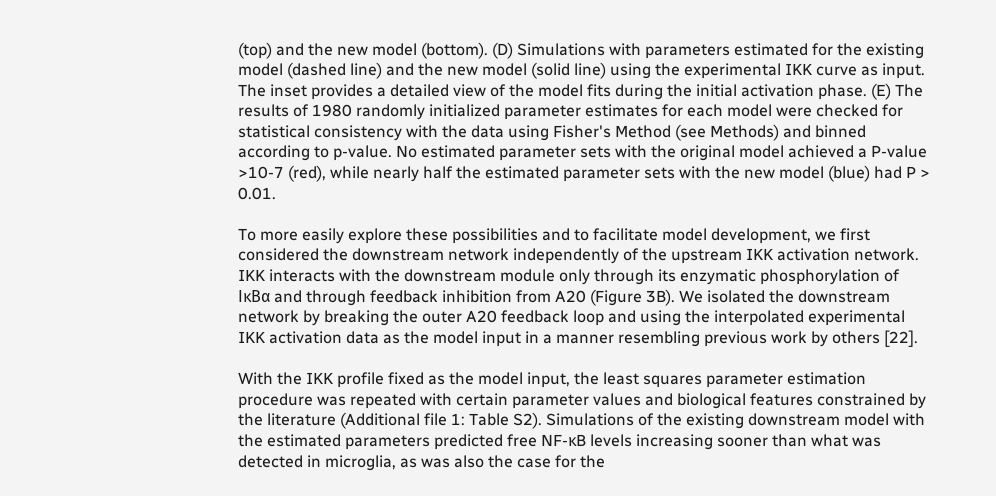(top) and the new model (bottom). (D) Simulations with parameters estimated for the existing model (dashed line) and the new model (solid line) using the experimental IKK curve as input. The inset provides a detailed view of the model fits during the initial activation phase. (E) The results of 1980 randomly initialized parameter estimates for each model were checked for statistical consistency with the data using Fisher's Method (see Methods) and binned according to p-value. No estimated parameter sets with the original model achieved a P-value >10-7 (red), while nearly half the estimated parameter sets with the new model (blue) had P > 0.01.

To more easily explore these possibilities and to facilitate model development, we first considered the downstream network independently of the upstream IKK activation network. IKK interacts with the downstream module only through its enzymatic phosphorylation of IκBα and through feedback inhibition from A20 (Figure 3B). We isolated the downstream network by breaking the outer A20 feedback loop and using the interpolated experimental IKK activation data as the model input in a manner resembling previous work by others [22].

With the IKK profile fixed as the model input, the least squares parameter estimation procedure was repeated with certain parameter values and biological features constrained by the literature (Additional file 1: Table S2). Simulations of the existing downstream model with the estimated parameters predicted free NF-κB levels increasing sooner than what was detected in microglia, as was also the case for the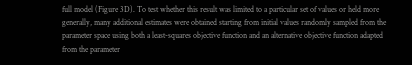full model (Figure 3D). To test whether this result was limited to a particular set of values or held more generally, many additional estimates were obtained starting from initial values randomly sampled from the parameter space using both a least-squares objective function and an alternative objective function adapted from the parameter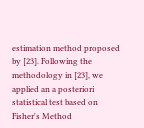estimation method proposed by [23]. Following the methodology in [23], we applied an a posteriori statistical test based on Fisher's Method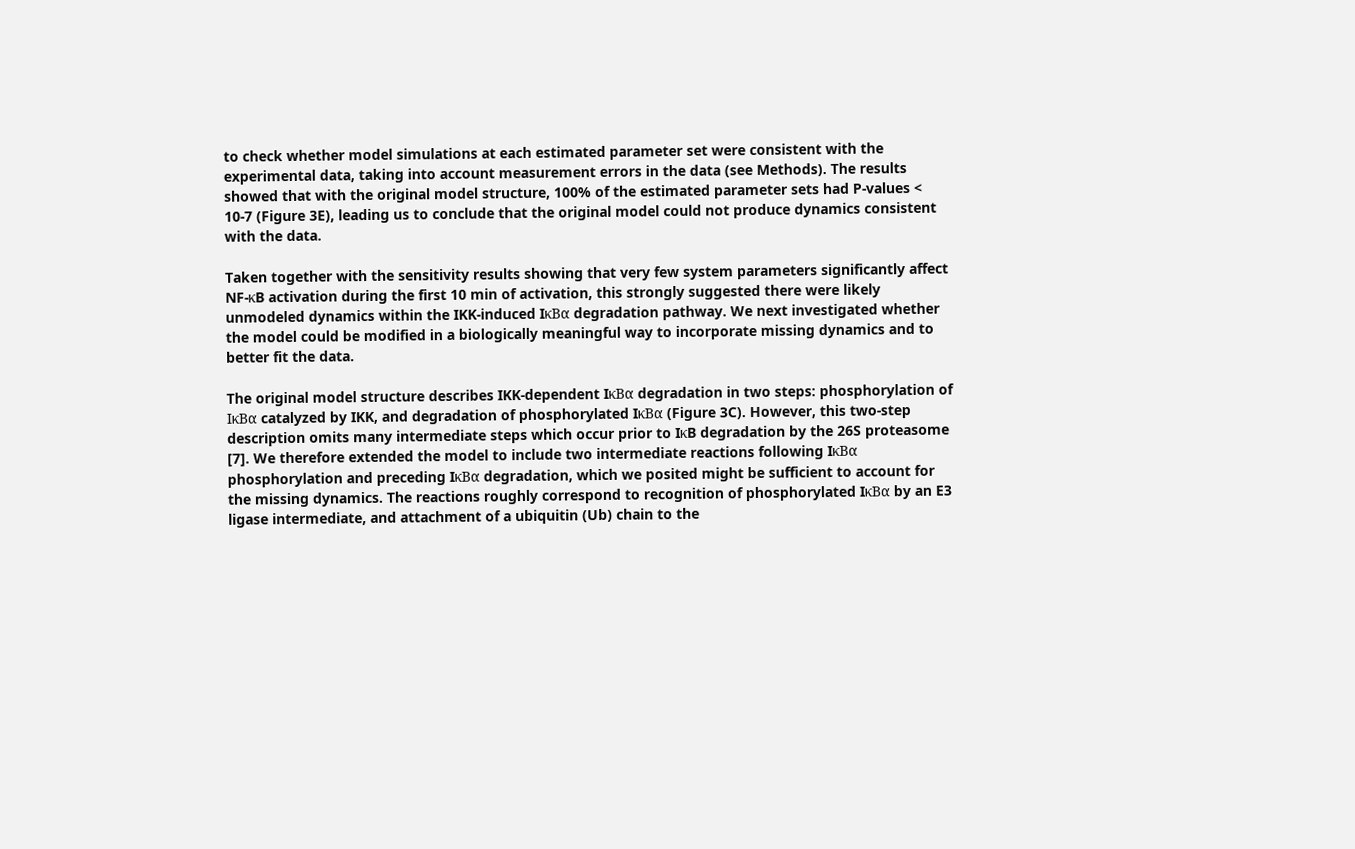to check whether model simulations at each estimated parameter set were consistent with the experimental data, taking into account measurement errors in the data (see Methods). The results showed that with the original model structure, 100% of the estimated parameter sets had P-values < 10-7 (Figure 3E), leading us to conclude that the original model could not produce dynamics consistent with the data.

Taken together with the sensitivity results showing that very few system parameters significantly affect NF-κB activation during the first 10 min of activation, this strongly suggested there were likely unmodeled dynamics within the IKK-induced IκBα degradation pathway. We next investigated whether the model could be modified in a biologically meaningful way to incorporate missing dynamics and to better fit the data.

The original model structure describes IKK-dependent IκBα degradation in two steps: phosphorylation of IκBα catalyzed by IKK, and degradation of phosphorylated IκBα (Figure 3C). However, this two-step description omits many intermediate steps which occur prior to IκB degradation by the 26S proteasome [7]. We therefore extended the model to include two intermediate reactions following IκBα phosphorylation and preceding IκBα degradation, which we posited might be sufficient to account for the missing dynamics. The reactions roughly correspond to recognition of phosphorylated IκBα by an E3 ligase intermediate, and attachment of a ubiquitin (Ub) chain to the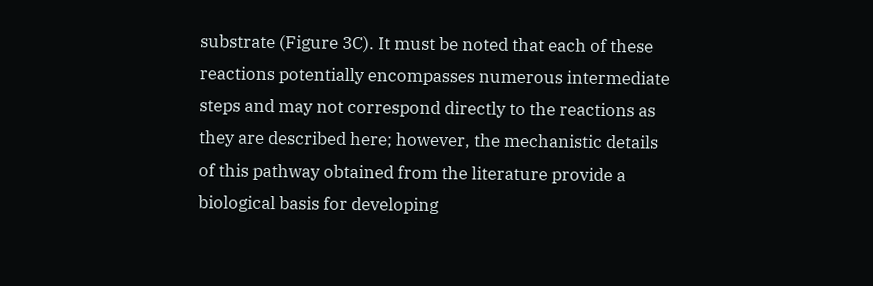substrate (Figure 3C). It must be noted that each of these reactions potentially encompasses numerous intermediate steps and may not correspond directly to the reactions as they are described here; however, the mechanistic details of this pathway obtained from the literature provide a biological basis for developing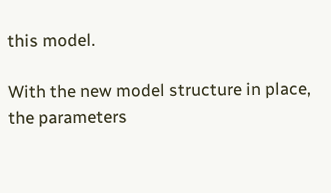this model.

With the new model structure in place, the parameters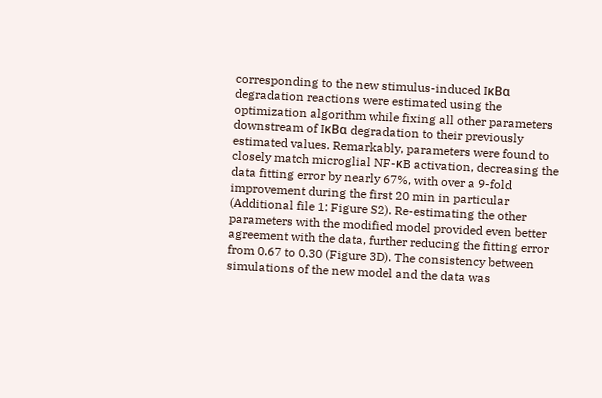corresponding to the new stimulus-induced IκBα degradation reactions were estimated using the optimization algorithm while fixing all other parameters downstream of IκBα degradation to their previously estimated values. Remarkably, parameters were found to closely match microglial NF-κB activation, decreasing the data fitting error by nearly 67%, with over a 9-fold improvement during the first 20 min in particular (Additional file 1: Figure S2). Re-estimating the other parameters with the modified model provided even better agreement with the data, further reducing the fitting error from 0.67 to 0.30 (Figure 3D). The consistency between simulations of the new model and the data was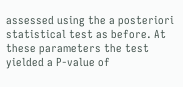assessed using the a posteriori statistical test as before. At these parameters the test yielded a P-value of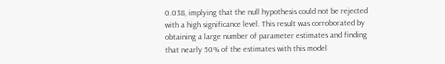0.038, implying that the null hypothesis could not be rejected with a high significance level. This result was corroborated by obtaining a large number of parameter estimates and finding that nearly 50% of the estimates with this model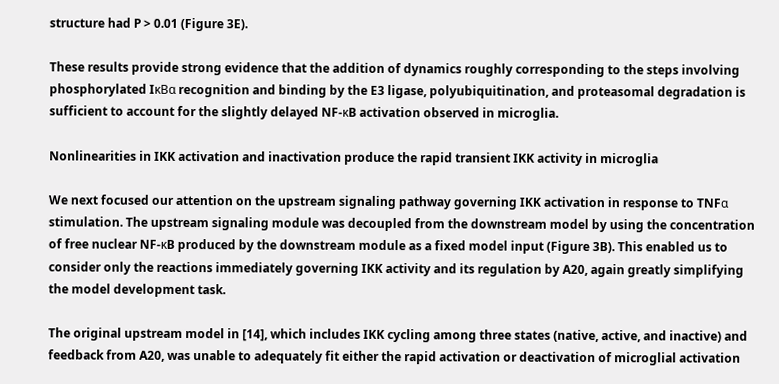structure had P > 0.01 (Figure 3E).

These results provide strong evidence that the addition of dynamics roughly corresponding to the steps involving phosphorylated IκBα recognition and binding by the E3 ligase, polyubiquitination, and proteasomal degradation is sufficient to account for the slightly delayed NF-κB activation observed in microglia.

Nonlinearities in IKK activation and inactivation produce the rapid transient IKK activity in microglia

We next focused our attention on the upstream signaling pathway governing IKK activation in response to TNFα stimulation. The upstream signaling module was decoupled from the downstream model by using the concentration of free nuclear NF-κB produced by the downstream module as a fixed model input (Figure 3B). This enabled us to consider only the reactions immediately governing IKK activity and its regulation by A20, again greatly simplifying the model development task.

The original upstream model in [14], which includes IKK cycling among three states (native, active, and inactive) and feedback from A20, was unable to adequately fit either the rapid activation or deactivation of microglial activation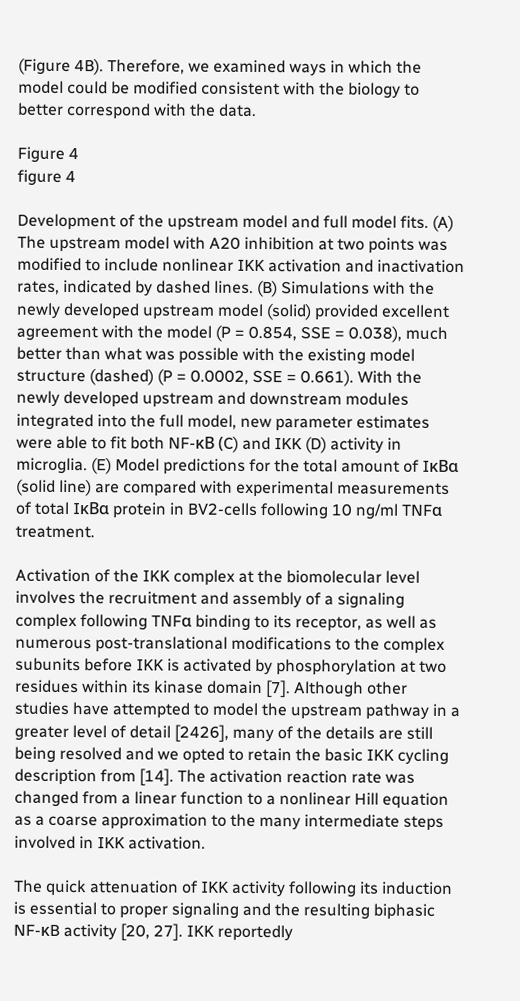(Figure 4B). Therefore, we examined ways in which the model could be modified consistent with the biology to better correspond with the data.

Figure 4
figure 4

Development of the upstream model and full model fits. (A) The upstream model with A20 inhibition at two points was modified to include nonlinear IKK activation and inactivation rates, indicated by dashed lines. (B) Simulations with the newly developed upstream model (solid) provided excellent agreement with the model (P = 0.854, SSE = 0.038), much better than what was possible with the existing model structure (dashed) (P = 0.0002, SSE = 0.661). With the newly developed upstream and downstream modules integrated into the full model, new parameter estimates were able to fit both NF-κB (C) and IKK (D) activity in microglia. (E) Model predictions for the total amount of IκBα (solid line) are compared with experimental measurements of total IκBα protein in BV2-cells following 10 ng/ml TNFα treatment.

Activation of the IKK complex at the biomolecular level involves the recruitment and assembly of a signaling complex following TNFα binding to its receptor, as well as numerous post-translational modifications to the complex subunits before IKK is activated by phosphorylation at two residues within its kinase domain [7]. Although other studies have attempted to model the upstream pathway in a greater level of detail [2426], many of the details are still being resolved and we opted to retain the basic IKK cycling description from [14]. The activation reaction rate was changed from a linear function to a nonlinear Hill equation as a coarse approximation to the many intermediate steps involved in IKK activation.

The quick attenuation of IKK activity following its induction is essential to proper signaling and the resulting biphasic NF-κB activity [20, 27]. IKK reportedly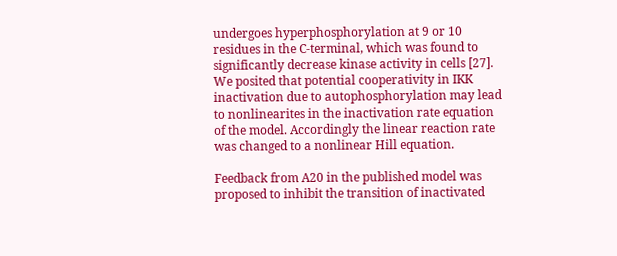undergoes hyperphosphorylation at 9 or 10 residues in the C-terminal, which was found to significantly decrease kinase activity in cells [27]. We posited that potential cooperativity in IKK inactivation due to autophosphorylation may lead to nonlinearites in the inactivation rate equation of the model. Accordingly the linear reaction rate was changed to a nonlinear Hill equation.

Feedback from A20 in the published model was proposed to inhibit the transition of inactivated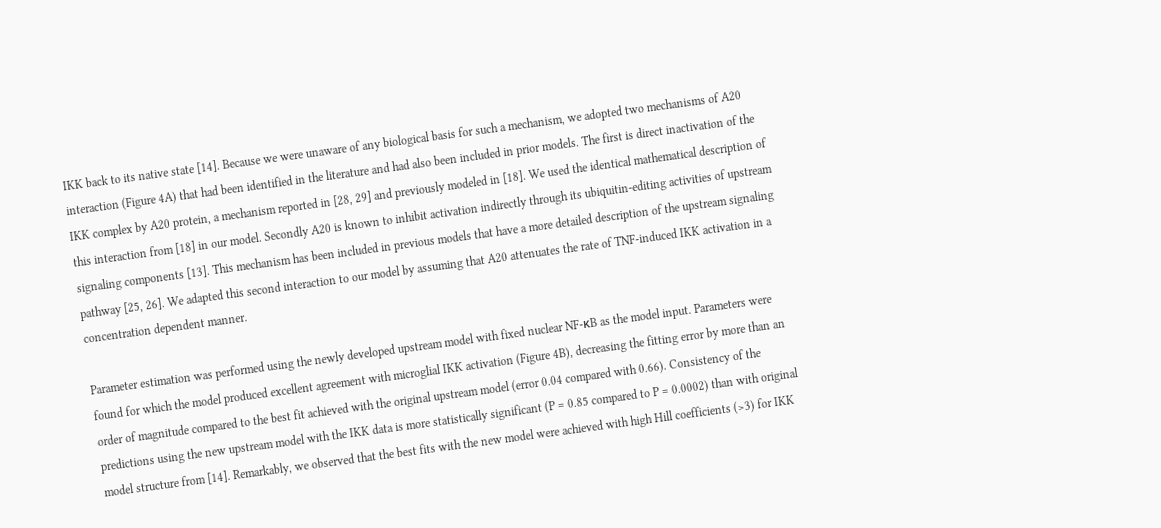IKK back to its native state [14]. Because we were unaware of any biological basis for such a mechanism, we adopted two mechanisms of A20 interaction (Figure 4A) that had been identified in the literature and had also been included in prior models. The first is direct inactivation of the IKK complex by A20 protein, a mechanism reported in [28, 29] and previously modeled in [18]. We used the identical mathematical description of this interaction from [18] in our model. Secondly A20 is known to inhibit activation indirectly through its ubiquitin-editing activities of upstream signaling components [13]. This mechanism has been included in previous models that have a more detailed description of the upstream signaling pathway [25, 26]. We adapted this second interaction to our model by assuming that A20 attenuates the rate of TNF-induced IKK activation in a concentration dependent manner.

Parameter estimation was performed using the newly developed upstream model with fixed nuclear NF-κB as the model input. Parameters were found for which the model produced excellent agreement with microglial IKK activation (Figure 4B), decreasing the fitting error by more than an order of magnitude compared to the best fit achieved with the original upstream model (error 0.04 compared with 0.66). Consistency of the predictions using the new upstream model with the IKK data is more statistically significant (P = 0.85 compared to P = 0.0002) than with original model structure from [14]. Remarkably, we observed that the best fits with the new model were achieved with high Hill coefficients (>3) for IKK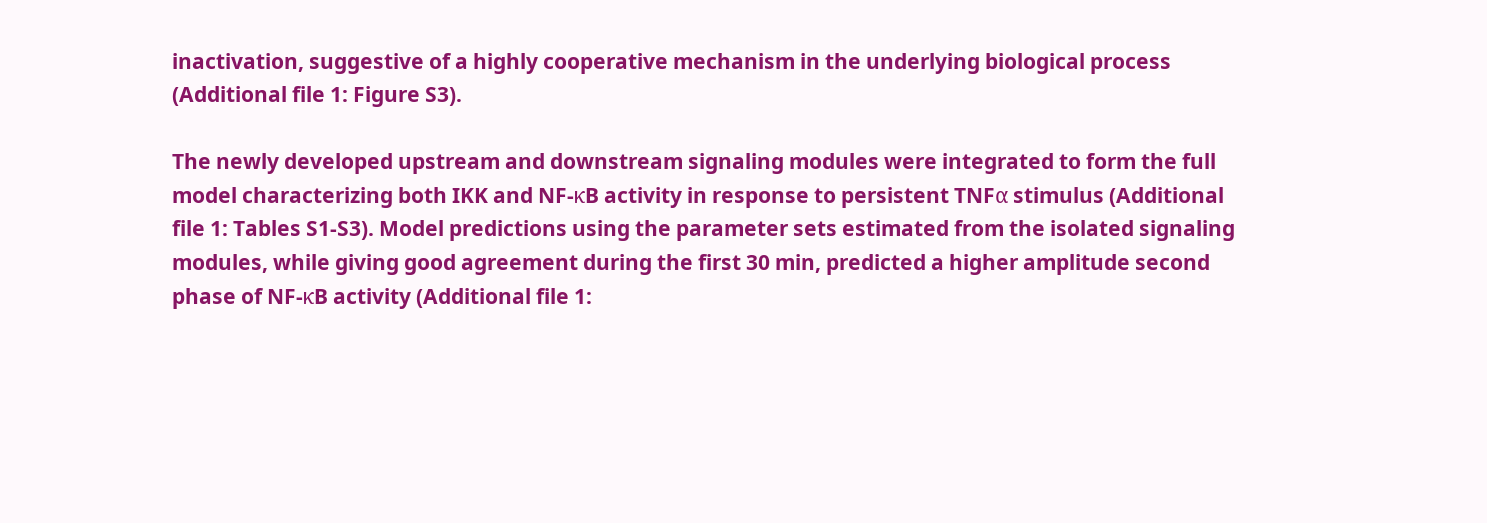inactivation, suggestive of a highly cooperative mechanism in the underlying biological process (Additional file 1: Figure S3).

The newly developed upstream and downstream signaling modules were integrated to form the full model characterizing both IKK and NF-κB activity in response to persistent TNFα stimulus (Additional file 1: Tables S1-S3). Model predictions using the parameter sets estimated from the isolated signaling modules, while giving good agreement during the first 30 min, predicted a higher amplitude second phase of NF-κB activity (Additional file 1: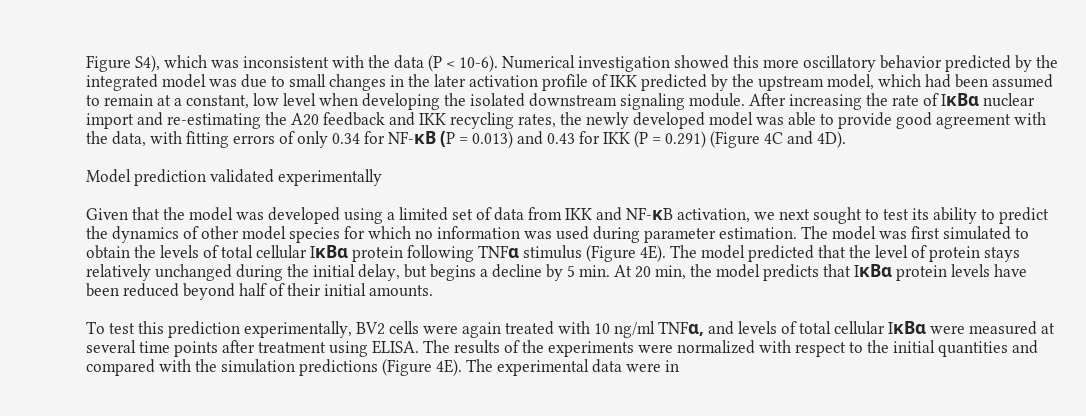Figure S4), which was inconsistent with the data (P < 10-6). Numerical investigation showed this more oscillatory behavior predicted by the integrated model was due to small changes in the later activation profile of IKK predicted by the upstream model, which had been assumed to remain at a constant, low level when developing the isolated downstream signaling module. After increasing the rate of IκBα nuclear import and re-estimating the A20 feedback and IKK recycling rates, the newly developed model was able to provide good agreement with the data, with fitting errors of only 0.34 for NF-κB (P = 0.013) and 0.43 for IKK (P = 0.291) (Figure 4C and 4D).

Model prediction validated experimentally

Given that the model was developed using a limited set of data from IKK and NF-κB activation, we next sought to test its ability to predict the dynamics of other model species for which no information was used during parameter estimation. The model was first simulated to obtain the levels of total cellular IκBα protein following TNFα stimulus (Figure 4E). The model predicted that the level of protein stays relatively unchanged during the initial delay, but begins a decline by 5 min. At 20 min, the model predicts that IκBα protein levels have been reduced beyond half of their initial amounts.

To test this prediction experimentally, BV2 cells were again treated with 10 ng/ml TNFα, and levels of total cellular IκBα were measured at several time points after treatment using ELISA. The results of the experiments were normalized with respect to the initial quantities and compared with the simulation predictions (Figure 4E). The experimental data were in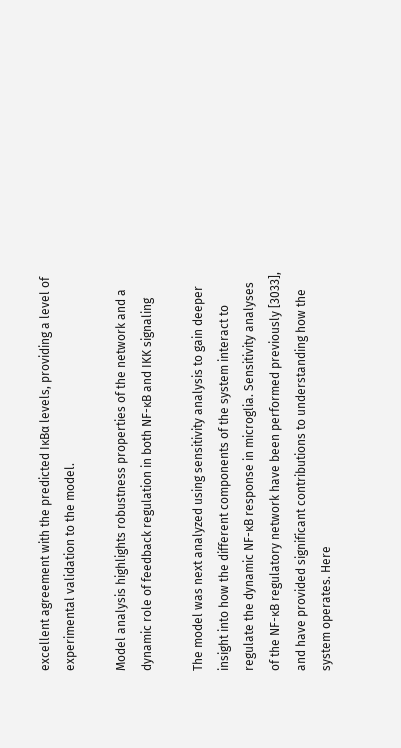excellent agreement with the predicted IκBα levels, providing a level of experimental validation to the model.

Model analysis highlights robustness properties of the network and a dynamic role of feedback regulation in both NF-κB and IKK signaling

The model was next analyzed using sensitivity analysis to gain deeper insight into how the different components of the system interact to regulate the dynamic NF-κB response in microglia. Sensitivity analyses of the NF-κB regulatory network have been performed previously [3033], and have provided significant contributions to understanding how the system operates. Here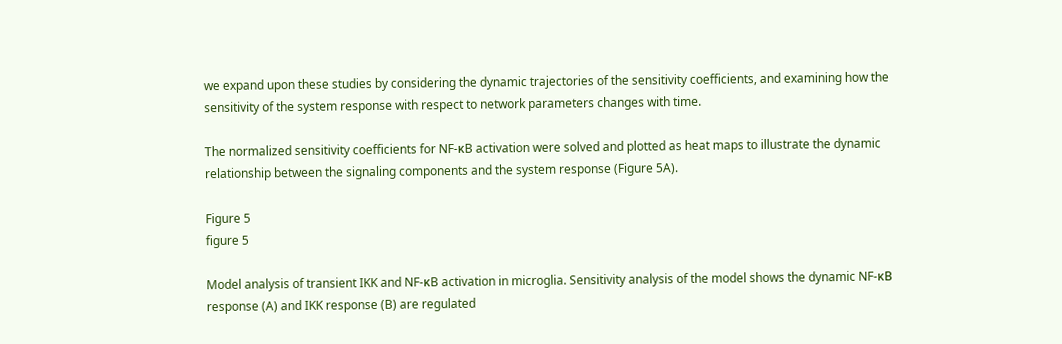we expand upon these studies by considering the dynamic trajectories of the sensitivity coefficients, and examining how the sensitivity of the system response with respect to network parameters changes with time.

The normalized sensitivity coefficients for NF-κB activation were solved and plotted as heat maps to illustrate the dynamic relationship between the signaling components and the system response (Figure 5A).

Figure 5
figure 5

Model analysis of transient IKK and NF-κB activation in microglia. Sensitivity analysis of the model shows the dynamic NF-κB response (A) and IKK response (B) are regulated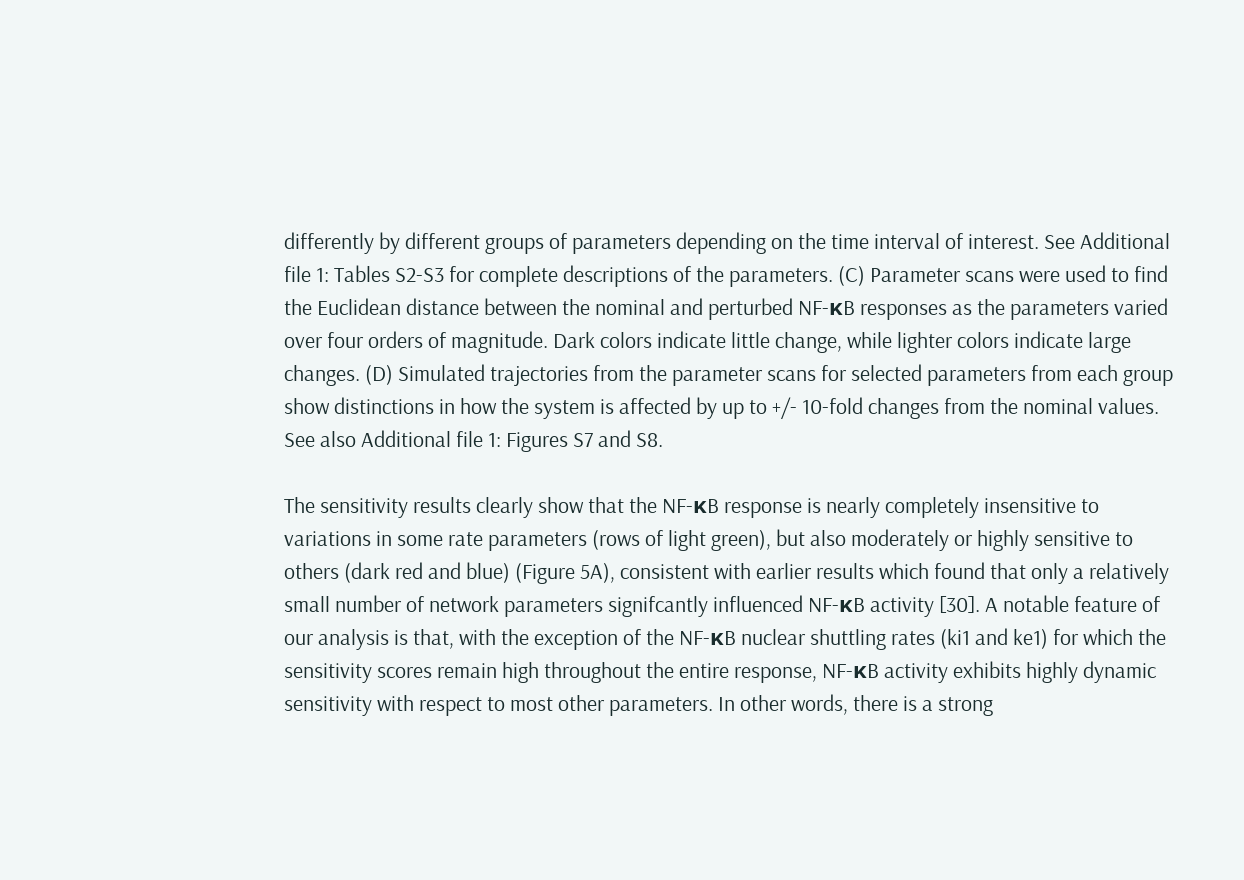differently by different groups of parameters depending on the time interval of interest. See Additional file 1: Tables S2-S3 for complete descriptions of the parameters. (C) Parameter scans were used to find the Euclidean distance between the nominal and perturbed NF-κB responses as the parameters varied over four orders of magnitude. Dark colors indicate little change, while lighter colors indicate large changes. (D) Simulated trajectories from the parameter scans for selected parameters from each group show distinctions in how the system is affected by up to +/- 10-fold changes from the nominal values. See also Additional file 1: Figures S7 and S8.

The sensitivity results clearly show that the NF-κB response is nearly completely insensitive to variations in some rate parameters (rows of light green), but also moderately or highly sensitive to others (dark red and blue) (Figure 5A), consistent with earlier results which found that only a relatively small number of network parameters signifcantly influenced NF-κB activity [30]. A notable feature of our analysis is that, with the exception of the NF-κB nuclear shuttling rates (ki1 and ke1) for which the sensitivity scores remain high throughout the entire response, NF-κB activity exhibits highly dynamic sensitivity with respect to most other parameters. In other words, there is a strong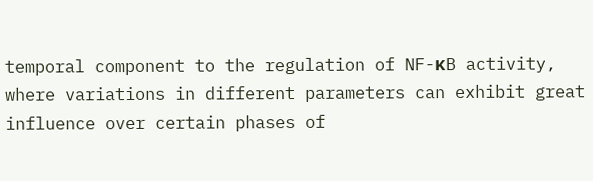temporal component to the regulation of NF-κB activity, where variations in different parameters can exhibit great influence over certain phases of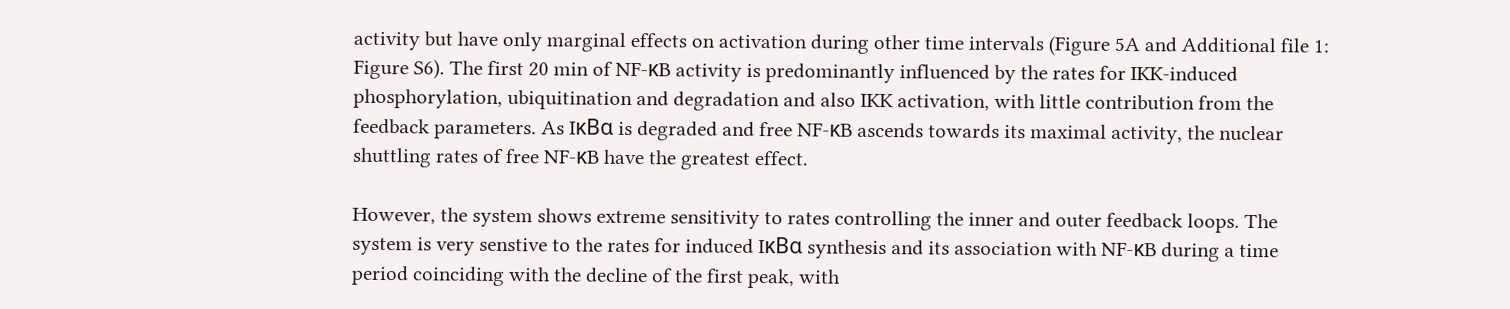activity but have only marginal effects on activation during other time intervals (Figure 5A and Additional file 1: Figure S6). The first 20 min of NF-κB activity is predominantly influenced by the rates for IKK-induced phosphorylation, ubiquitination and degradation and also IKK activation, with little contribution from the feedback parameters. As IκBα is degraded and free NF-κB ascends towards its maximal activity, the nuclear shuttling rates of free NF-κB have the greatest effect.

However, the system shows extreme sensitivity to rates controlling the inner and outer feedback loops. The system is very senstive to the rates for induced IκBα synthesis and its association with NF-κB during a time period coinciding with the decline of the first peak, with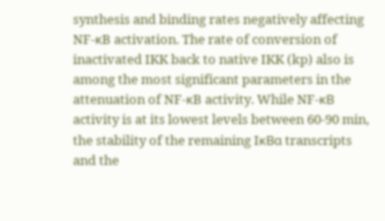synthesis and binding rates negatively affecting NF-κB activation. The rate of conversion of inactivated IKK back to native IKK (kp) also is among the most significant parameters in the attenuation of NF-κB activity. While NF-κB activity is at its lowest levels between 60-90 min, the stability of the remaining IκBα transcripts and the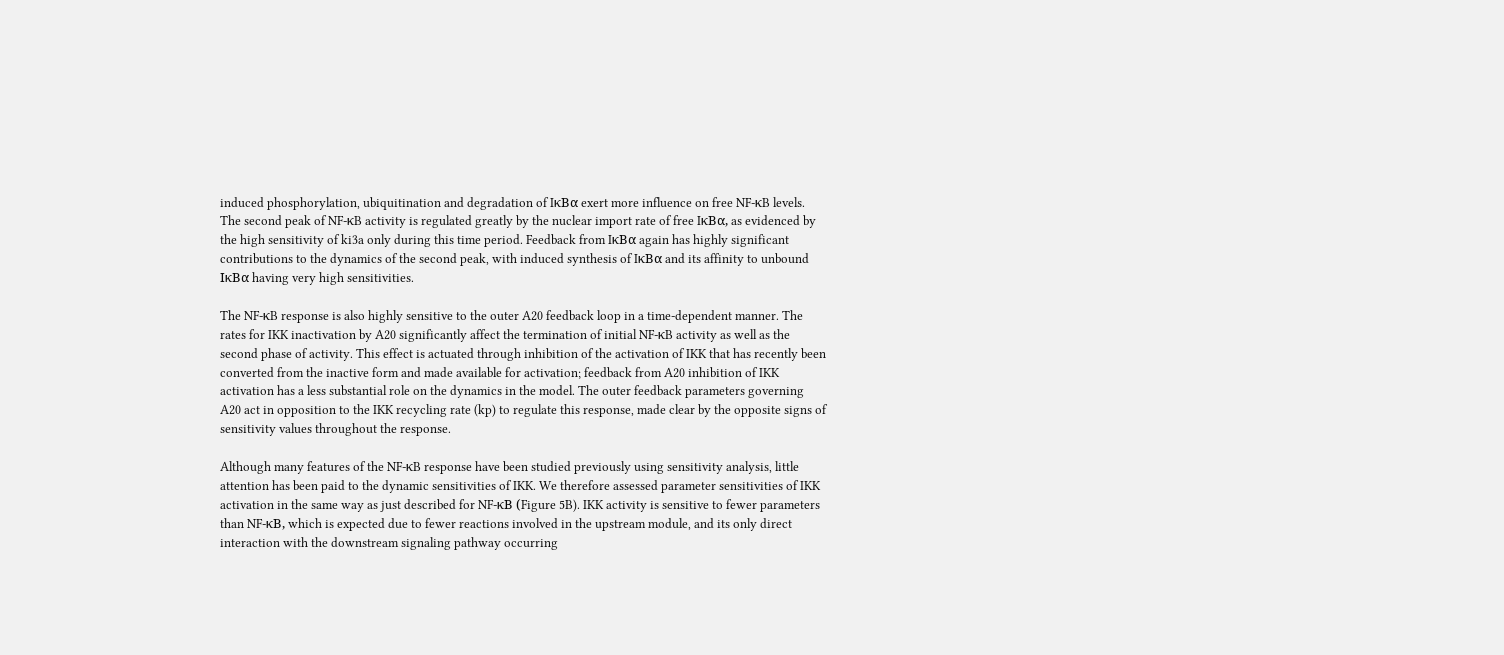induced phosphorylation, ubiquitination and degradation of IκBα exert more influence on free NF-κB levels. The second peak of NF-κB activity is regulated greatly by the nuclear import rate of free IκBα, as evidenced by the high sensitivity of ki3a only during this time period. Feedback from IκBα again has highly significant contributions to the dynamics of the second peak, with induced synthesis of IκBα and its affinity to unbound IκBα having very high sensitivities.

The NF-κB response is also highly sensitive to the outer A20 feedback loop in a time-dependent manner. The rates for IKK inactivation by A20 significantly affect the termination of initial NF-κB activity as well as the second phase of activity. This effect is actuated through inhibition of the activation of IKK that has recently been converted from the inactive form and made available for activation; feedback from A20 inhibition of IKK activation has a less substantial role on the dynamics in the model. The outer feedback parameters governing A20 act in opposition to the IKK recycling rate (kp) to regulate this response, made clear by the opposite signs of sensitivity values throughout the response.

Although many features of the NF-κB response have been studied previously using sensitivity analysis, little attention has been paid to the dynamic sensitivities of IKK. We therefore assessed parameter sensitivities of IKK activation in the same way as just described for NF-κB (Figure 5B). IKK activity is sensitive to fewer parameters than NF-κB, which is expected due to fewer reactions involved in the upstream module, and its only direct interaction with the downstream signaling pathway occurring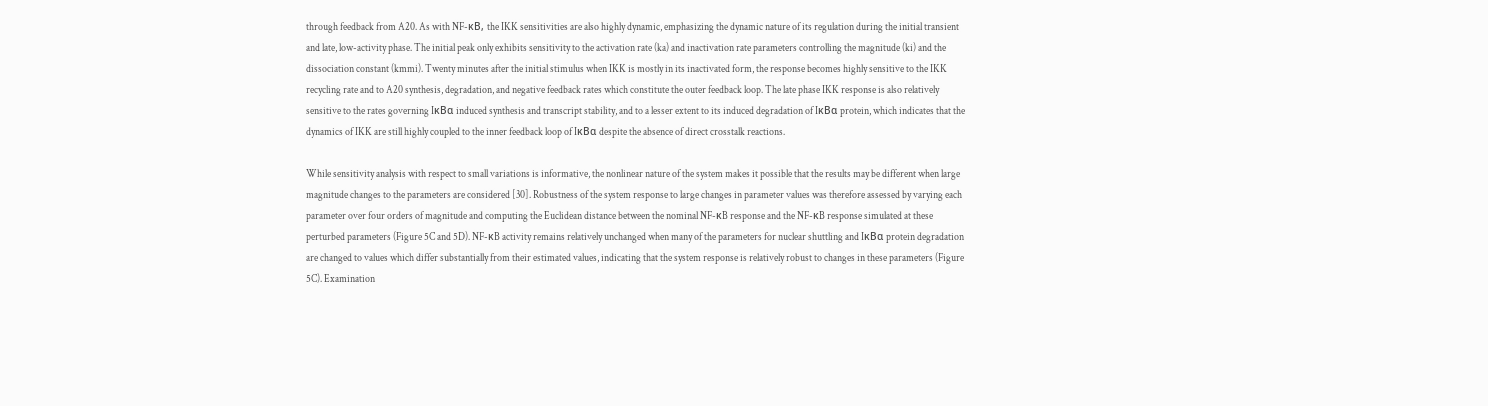through feedback from A20. As with NF-κB, the IKK sensitivities are also highly dynamic, emphasizing the dynamic nature of its regulation during the initial transient and late, low-activity phase. The initial peak only exhibits sensitivity to the activation rate (ka) and inactivation rate parameters controlling the magnitude (ki) and the dissociation constant (kmmi). Twenty minutes after the initial stimulus when IKK is mostly in its inactivated form, the response becomes highly sensitive to the IKK recycling rate and to A20 synthesis, degradation, and negative feedback rates which constitute the outer feedback loop. The late phase IKK response is also relatively sensitive to the rates governing IκBα induced synthesis and transcript stability, and to a lesser extent to its induced degradation of IκBα protein, which indicates that the dynamics of IKK are still highly coupled to the inner feedback loop of IκBα despite the absence of direct crosstalk reactions.

While sensitivity analysis with respect to small variations is informative, the nonlinear nature of the system makes it possible that the results may be different when large magnitude changes to the parameters are considered [30]. Robustness of the system response to large changes in parameter values was therefore assessed by varying each parameter over four orders of magnitude and computing the Euclidean distance between the nominal NF-κB response and the NF-κB response simulated at these perturbed parameters (Figure 5C and 5D). NF-κB activity remains relatively unchanged when many of the parameters for nuclear shuttling and IκBα protein degradation are changed to values which differ substantially from their estimated values, indicating that the system response is relatively robust to changes in these parameters (Figure 5C). Examination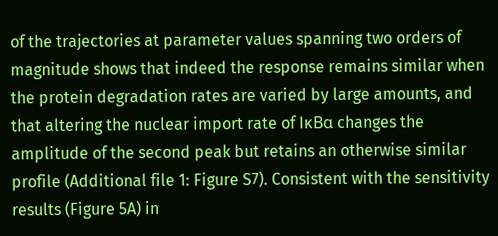of the trajectories at parameter values spanning two orders of magnitude shows that indeed the response remains similar when the protein degradation rates are varied by large amounts, and that altering the nuclear import rate of IκBα changes the amplitude of the second peak but retains an otherwise similar profile (Additional file 1: Figure S7). Consistent with the sensitivity results (Figure 5A) in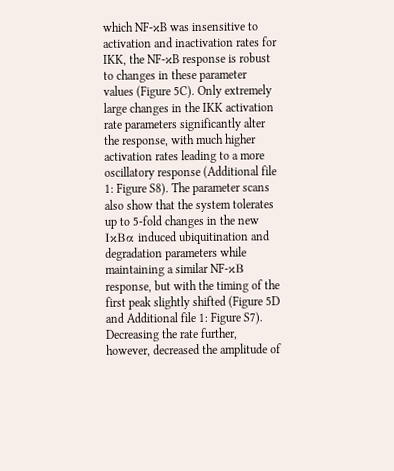which NF-κB was insensitive to activation and inactivation rates for IKK, the NF-κB response is robust to changes in these parameter values (Figure 5C). Only extremely large changes in the IKK activation rate parameters significantly alter the response, with much higher activation rates leading to a more oscillatory response (Additional file 1: Figure S8). The parameter scans also show that the system tolerates up to 5-fold changes in the new IκBα induced ubiquitination and degradation parameters while maintaining a similar NF-κB response, but with the timing of the first peak slightly shifted (Figure 5D and Additional file 1: Figure S7). Decreasing the rate further, however, decreased the amplitude of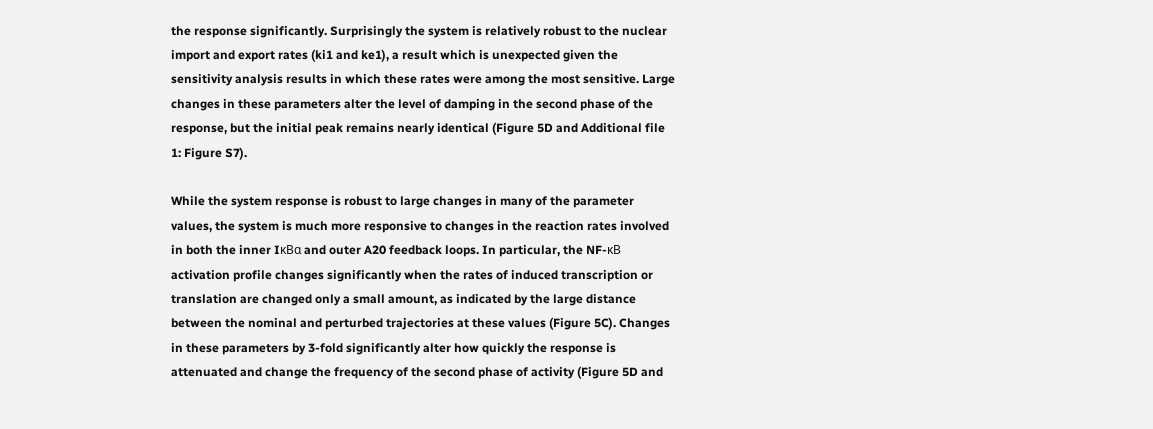the response significantly. Surprisingly the system is relatively robust to the nuclear import and export rates (ki1 and ke1), a result which is unexpected given the sensitivity analysis results in which these rates were among the most sensitive. Large changes in these parameters alter the level of damping in the second phase of the response, but the initial peak remains nearly identical (Figure 5D and Additional file 1: Figure S7).

While the system response is robust to large changes in many of the parameter values, the system is much more responsive to changes in the reaction rates involved in both the inner IκBα and outer A20 feedback loops. In particular, the NF-κB activation profile changes significantly when the rates of induced transcription or translation are changed only a small amount, as indicated by the large distance between the nominal and perturbed trajectories at these values (Figure 5C). Changes in these parameters by 3-fold significantly alter how quickly the response is attenuated and change the frequency of the second phase of activity (Figure 5D and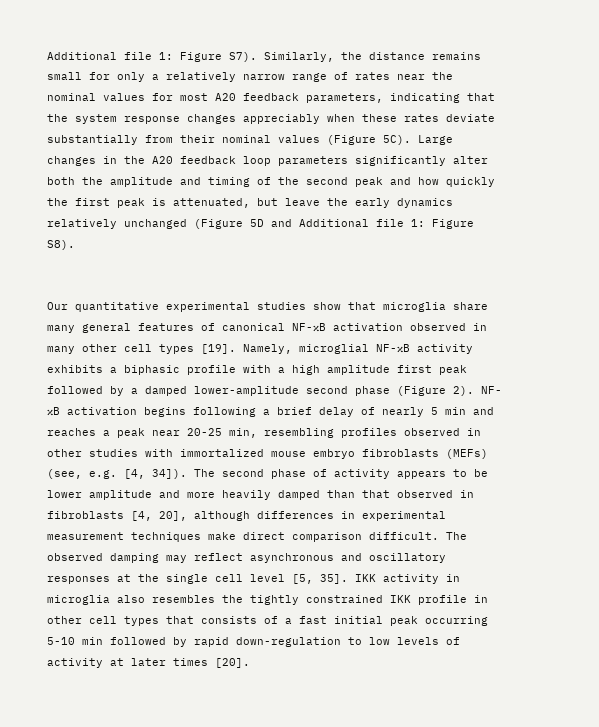Additional file 1: Figure S7). Similarly, the distance remains small for only a relatively narrow range of rates near the nominal values for most A20 feedback parameters, indicating that the system response changes appreciably when these rates deviate substantially from their nominal values (Figure 5C). Large changes in the A20 feedback loop parameters significantly alter both the amplitude and timing of the second peak and how quickly the first peak is attenuated, but leave the early dynamics relatively unchanged (Figure 5D and Additional file 1: Figure S8).


Our quantitative experimental studies show that microglia share many general features of canonical NF-κB activation observed in many other cell types [19]. Namely, microglial NF-κB activity exhibits a biphasic profile with a high amplitude first peak followed by a damped lower-amplitude second phase (Figure 2). NF-κB activation begins following a brief delay of nearly 5 min and reaches a peak near 20-25 min, resembling profiles observed in other studies with immortalized mouse embryo fibroblasts (MEFs) (see, e.g. [4, 34]). The second phase of activity appears to be lower amplitude and more heavily damped than that observed in fibroblasts [4, 20], although differences in experimental measurement techniques make direct comparison difficult. The observed damping may reflect asynchronous and oscillatory responses at the single cell level [5, 35]. IKK activity in microglia also resembles the tightly constrained IKK profile in other cell types that consists of a fast initial peak occurring 5-10 min followed by rapid down-regulation to low levels of activity at later times [20].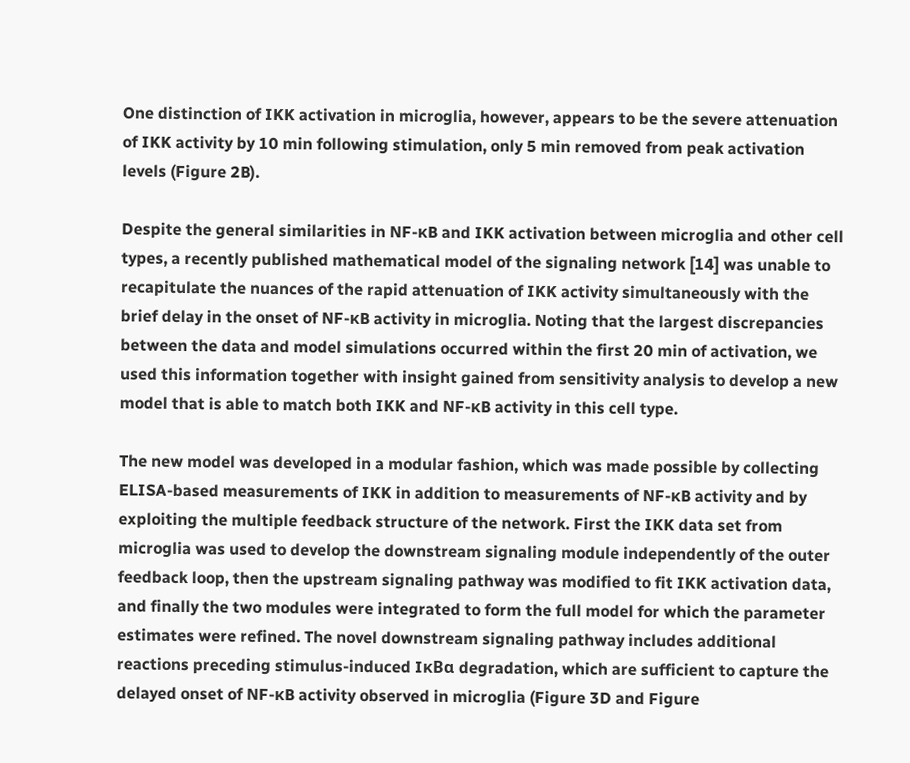One distinction of IKK activation in microglia, however, appears to be the severe attenuation of IKK activity by 10 min following stimulation, only 5 min removed from peak activation levels (Figure 2B).

Despite the general similarities in NF-κB and IKK activation between microglia and other cell types, a recently published mathematical model of the signaling network [14] was unable to recapitulate the nuances of the rapid attenuation of IKK activity simultaneously with the brief delay in the onset of NF-κB activity in microglia. Noting that the largest discrepancies between the data and model simulations occurred within the first 20 min of activation, we used this information together with insight gained from sensitivity analysis to develop a new model that is able to match both IKK and NF-κB activity in this cell type.

The new model was developed in a modular fashion, which was made possible by collecting ELISA-based measurements of IKK in addition to measurements of NF-κB activity and by exploiting the multiple feedback structure of the network. First the IKK data set from microglia was used to develop the downstream signaling module independently of the outer feedback loop, then the upstream signaling pathway was modified to fit IKK activation data, and finally the two modules were integrated to form the full model for which the parameter estimates were refined. The novel downstream signaling pathway includes additional reactions preceding stimulus-induced IκBα degradation, which are sufficient to capture the delayed onset of NF-κB activity observed in microglia (Figure 3D and Figure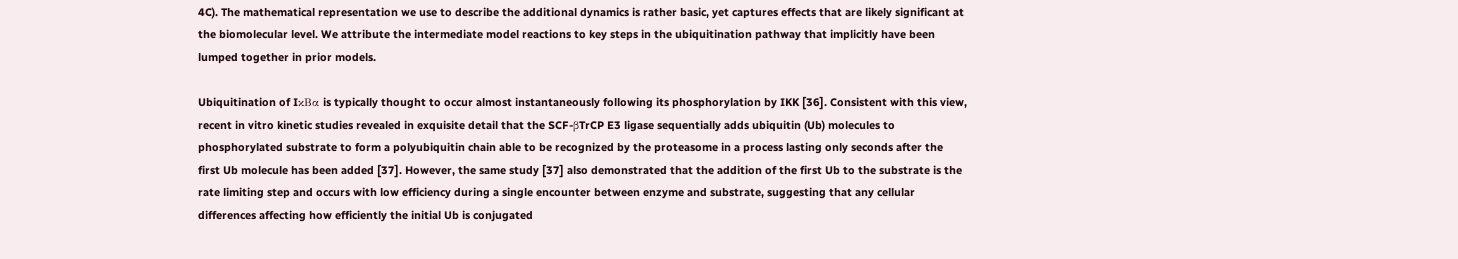4C). The mathematical representation we use to describe the additional dynamics is rather basic, yet captures effects that are likely significant at the biomolecular level. We attribute the intermediate model reactions to key steps in the ubiquitination pathway that implicitly have been lumped together in prior models.

Ubiquitination of IκBα is typically thought to occur almost instantaneously following its phosphorylation by IKK [36]. Consistent with this view, recent in vitro kinetic studies revealed in exquisite detail that the SCF-βTrCP E3 ligase sequentially adds ubiquitin (Ub) molecules to phosphorylated substrate to form a polyubiquitin chain able to be recognized by the proteasome in a process lasting only seconds after the first Ub molecule has been added [37]. However, the same study [37] also demonstrated that the addition of the first Ub to the substrate is the rate limiting step and occurs with low efficiency during a single encounter between enzyme and substrate, suggesting that any cellular differences affecting how efficiently the initial Ub is conjugated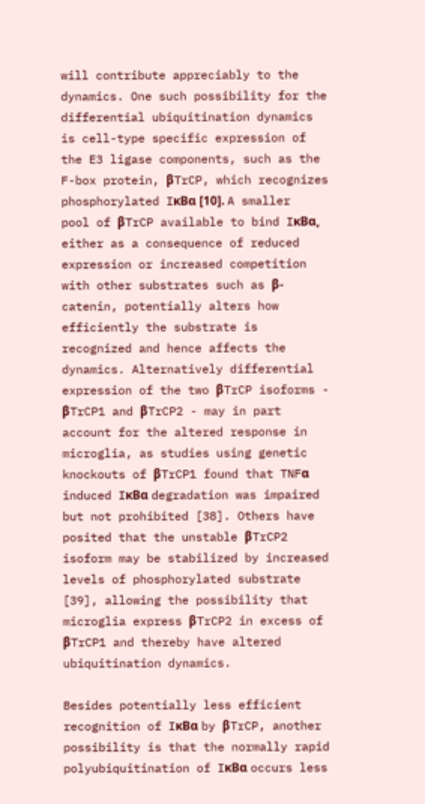will contribute appreciably to the dynamics. One such possibility for the differential ubiquitination dynamics is cell-type specific expression of the E3 ligase components, such as the F-box protein, βTrCP, which recognizes phosphorylated IκBα [10]. A smaller pool of βTrCP available to bind IκBα, either as a consequence of reduced expression or increased competition with other substrates such as β-catenin, potentially alters how efficiently the substrate is recognized and hence affects the dynamics. Alternatively differential expression of the two βTrCP isoforms - βTrCP1 and βTrCP2 - may in part account for the altered response in microglia, as studies using genetic knockouts of βTrCP1 found that TNFα induced IκBα degradation was impaired but not prohibited [38]. Others have posited that the unstable βTrCP2 isoform may be stabilized by increased levels of phosphorylated substrate [39], allowing the possibility that microglia express βTrCP2 in excess of βTrCP1 and thereby have altered ubiquitination dynamics.

Besides potentially less efficient recognition of IκBα by βTrCP, another possibility is that the normally rapid polyubiquitination of IκBα occurs less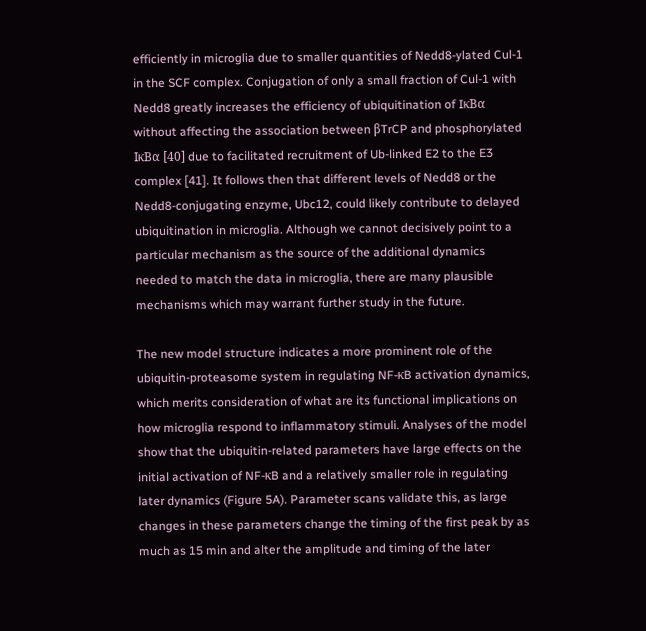efficiently in microglia due to smaller quantities of Nedd8-ylated Cul-1 in the SCF complex. Conjugation of only a small fraction of Cul-1 with Nedd8 greatly increases the efficiency of ubiquitination of IκBα without affecting the association between βTrCP and phosphorylated IκBα [40] due to facilitated recruitment of Ub-linked E2 to the E3 complex [41]. It follows then that different levels of Nedd8 or the Nedd8-conjugating enzyme, Ubc12, could likely contribute to delayed ubiquitination in microglia. Although we cannot decisively point to a particular mechanism as the source of the additional dynamics needed to match the data in microglia, there are many plausible mechanisms which may warrant further study in the future.

The new model structure indicates a more prominent role of the ubiquitin-proteasome system in regulating NF-κB activation dynamics, which merits consideration of what are its functional implications on how microglia respond to inflammatory stimuli. Analyses of the model show that the ubiquitin-related parameters have large effects on the initial activation of NF-κB and a relatively smaller role in regulating later dynamics (Figure 5A). Parameter scans validate this, as large changes in these parameters change the timing of the first peak by as much as 15 min and alter the amplitude and timing of the later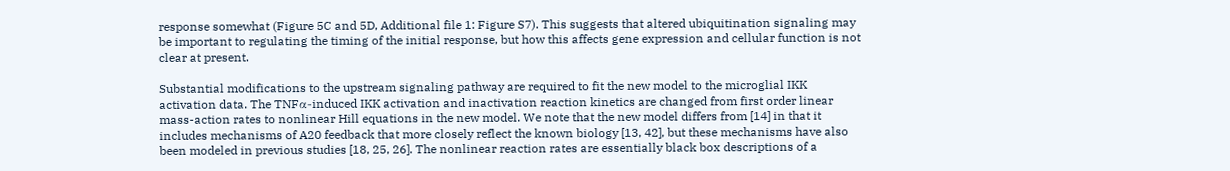response somewhat (Figure 5C and 5D, Additional file 1: Figure S7). This suggests that altered ubiquitination signaling may be important to regulating the timing of the initial response, but how this affects gene expression and cellular function is not clear at present.

Substantial modifications to the upstream signaling pathway are required to fit the new model to the microglial IKK activation data. The TNFα-induced IKK activation and inactivation reaction kinetics are changed from first order linear mass-action rates to nonlinear Hill equations in the new model. We note that the new model differs from [14] in that it includes mechanisms of A20 feedback that more closely reflect the known biology [13, 42], but these mechanisms have also been modeled in previous studies [18, 25, 26]. The nonlinear reaction rates are essentially black box descriptions of a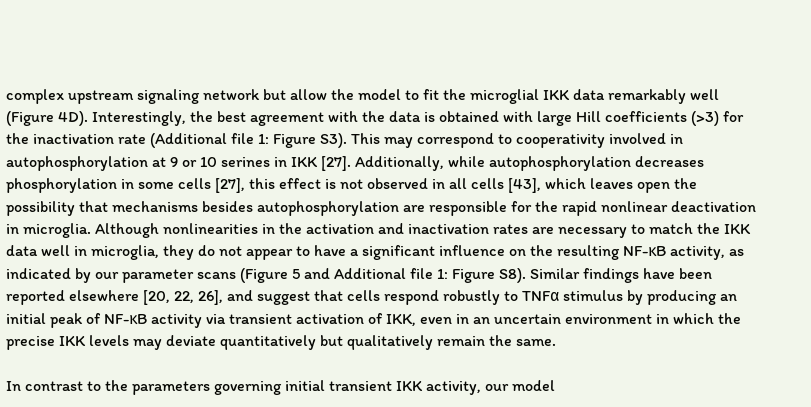complex upstream signaling network but allow the model to fit the microglial IKK data remarkably well (Figure 4D). Interestingly, the best agreement with the data is obtained with large Hill coefficients (>3) for the inactivation rate (Additional file 1: Figure S3). This may correspond to cooperativity involved in autophosphorylation at 9 or 10 serines in IKK [27]. Additionally, while autophosphorylation decreases phosphorylation in some cells [27], this effect is not observed in all cells [43], which leaves open the possibility that mechanisms besides autophosphorylation are responsible for the rapid nonlinear deactivation in microglia. Although nonlinearities in the activation and inactivation rates are necessary to match the IKK data well in microglia, they do not appear to have a significant influence on the resulting NF-κB activity, as indicated by our parameter scans (Figure 5 and Additional file 1: Figure S8). Similar findings have been reported elsewhere [20, 22, 26], and suggest that cells respond robustly to TNFα stimulus by producing an initial peak of NF-κB activity via transient activation of IKK, even in an uncertain environment in which the precise IKK levels may deviate quantitatively but qualitatively remain the same.

In contrast to the parameters governing initial transient IKK activity, our model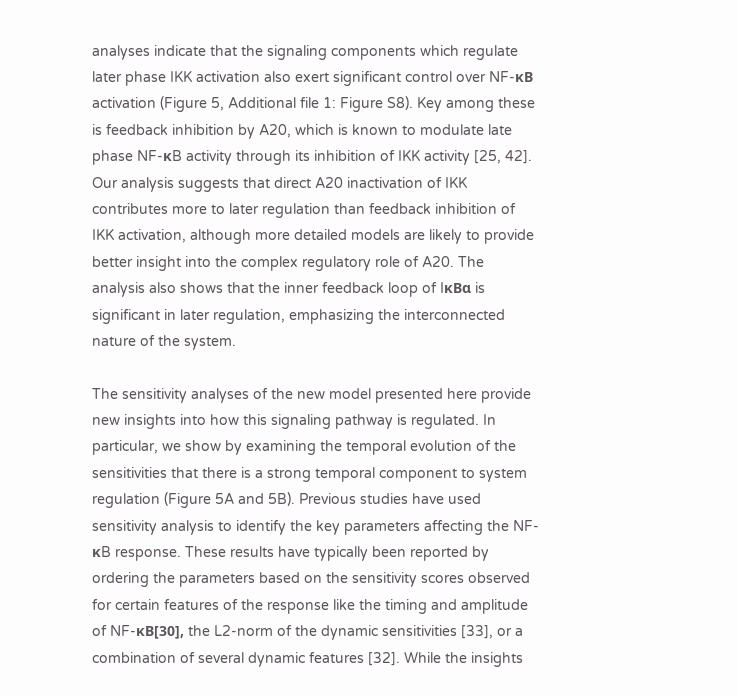analyses indicate that the signaling components which regulate later phase IKK activation also exert significant control over NF-κB activation (Figure 5, Additional file 1: Figure S8). Key among these is feedback inhibition by A20, which is known to modulate late phase NF-κB activity through its inhibition of IKK activity [25, 42]. Our analysis suggests that direct A20 inactivation of IKK contributes more to later regulation than feedback inhibition of IKK activation, although more detailed models are likely to provide better insight into the complex regulatory role of A20. The analysis also shows that the inner feedback loop of IκBα is significant in later regulation, emphasizing the interconnected nature of the system.

The sensitivity analyses of the new model presented here provide new insights into how this signaling pathway is regulated. In particular, we show by examining the temporal evolution of the sensitivities that there is a strong temporal component to system regulation (Figure 5A and 5B). Previous studies have used sensitivity analysis to identify the key parameters affecting the NF-κB response. These results have typically been reported by ordering the parameters based on the sensitivity scores observed for certain features of the response like the timing and amplitude of NF-κB[30], the L2-norm of the dynamic sensitivities [33], or a combination of several dynamic features [32]. While the insights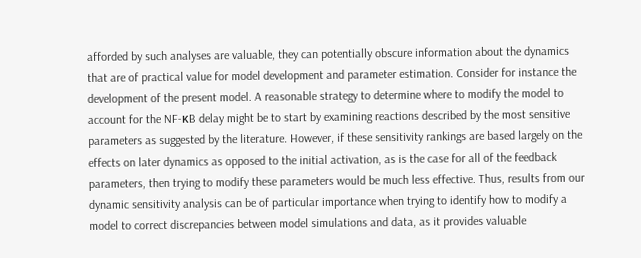afforded by such analyses are valuable, they can potentially obscure information about the dynamics that are of practical value for model development and parameter estimation. Consider for instance the development of the present model. A reasonable strategy to determine where to modify the model to account for the NF-κB delay might be to start by examining reactions described by the most sensitive parameters as suggested by the literature. However, if these sensitivity rankings are based largely on the effects on later dynamics as opposed to the initial activation, as is the case for all of the feedback parameters, then trying to modify these parameters would be much less effective. Thus, results from our dynamic sensitivity analysis can be of particular importance when trying to identify how to modify a model to correct discrepancies between model simulations and data, as it provides valuable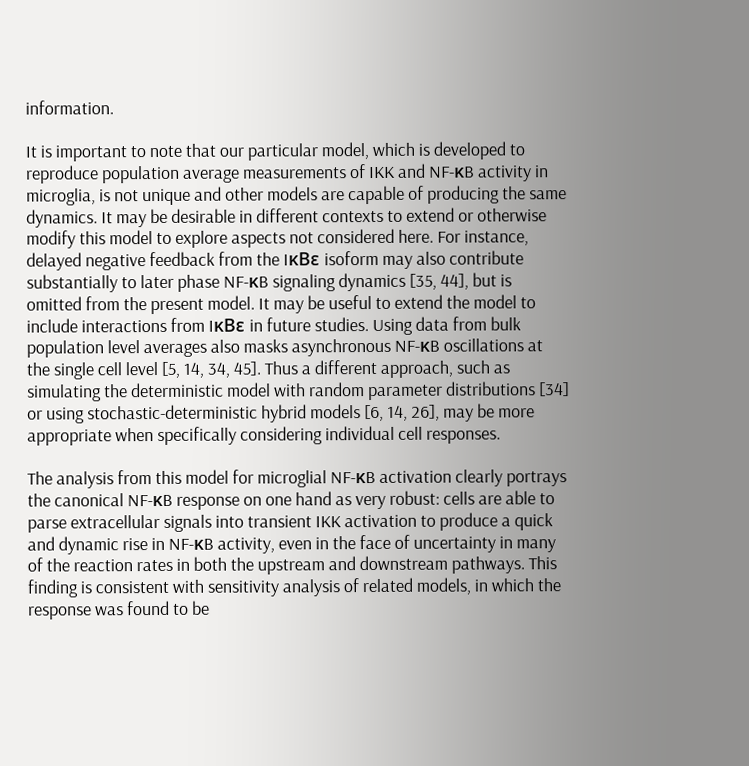information.

It is important to note that our particular model, which is developed to reproduce population average measurements of IKK and NF-κB activity in microglia, is not unique and other models are capable of producing the same dynamics. It may be desirable in different contexts to extend or otherwise modify this model to explore aspects not considered here. For instance, delayed negative feedback from the IκBε isoform may also contribute substantially to later phase NF-κB signaling dynamics [35, 44], but is omitted from the present model. It may be useful to extend the model to include interactions from IκBε in future studies. Using data from bulk population level averages also masks asynchronous NF-κB oscillations at the single cell level [5, 14, 34, 45]. Thus a different approach, such as simulating the deterministic model with random parameter distributions [34] or using stochastic-deterministic hybrid models [6, 14, 26], may be more appropriate when specifically considering individual cell responses.

The analysis from this model for microglial NF-κB activation clearly portrays the canonical NF-κB response on one hand as very robust: cells are able to parse extracellular signals into transient IKK activation to produce a quick and dynamic rise in NF-κB activity, even in the face of uncertainty in many of the reaction rates in both the upstream and downstream pathways. This finding is consistent with sensitivity analysis of related models, in which the response was found to be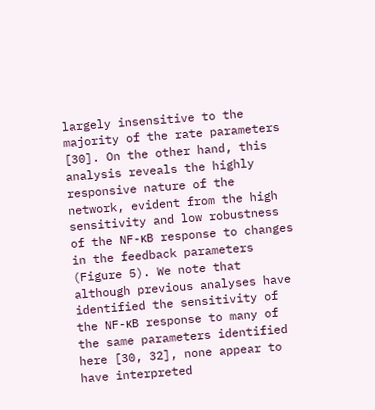largely insensitive to the majority of the rate parameters [30]. On the other hand, this analysis reveals the highly responsive nature of the network, evident from the high sensitivity and low robustness of the NF-κB response to changes in the feedback parameters (Figure 5). We note that although previous analyses have identified the sensitivity of the NF-κB response to many of the same parameters identified here [30, 32], none appear to have interpreted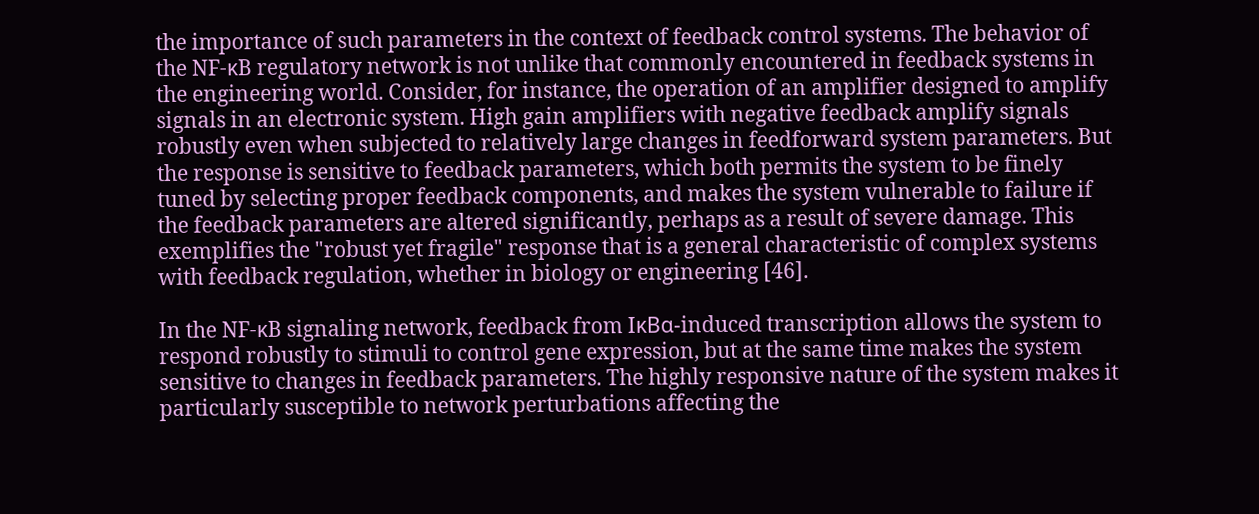the importance of such parameters in the context of feedback control systems. The behavior of the NF-κB regulatory network is not unlike that commonly encountered in feedback systems in the engineering world. Consider, for instance, the operation of an amplifier designed to amplify signals in an electronic system. High gain amplifiers with negative feedback amplify signals robustly even when subjected to relatively large changes in feedforward system parameters. But the response is sensitive to feedback parameters, which both permits the system to be finely tuned by selecting proper feedback components, and makes the system vulnerable to failure if the feedback parameters are altered significantly, perhaps as a result of severe damage. This exemplifies the "robust yet fragile" response that is a general characteristic of complex systems with feedback regulation, whether in biology or engineering [46].

In the NF-κB signaling network, feedback from IκBα-induced transcription allows the system to respond robustly to stimuli to control gene expression, but at the same time makes the system sensitive to changes in feedback parameters. The highly responsive nature of the system makes it particularly susceptible to network perturbations affecting the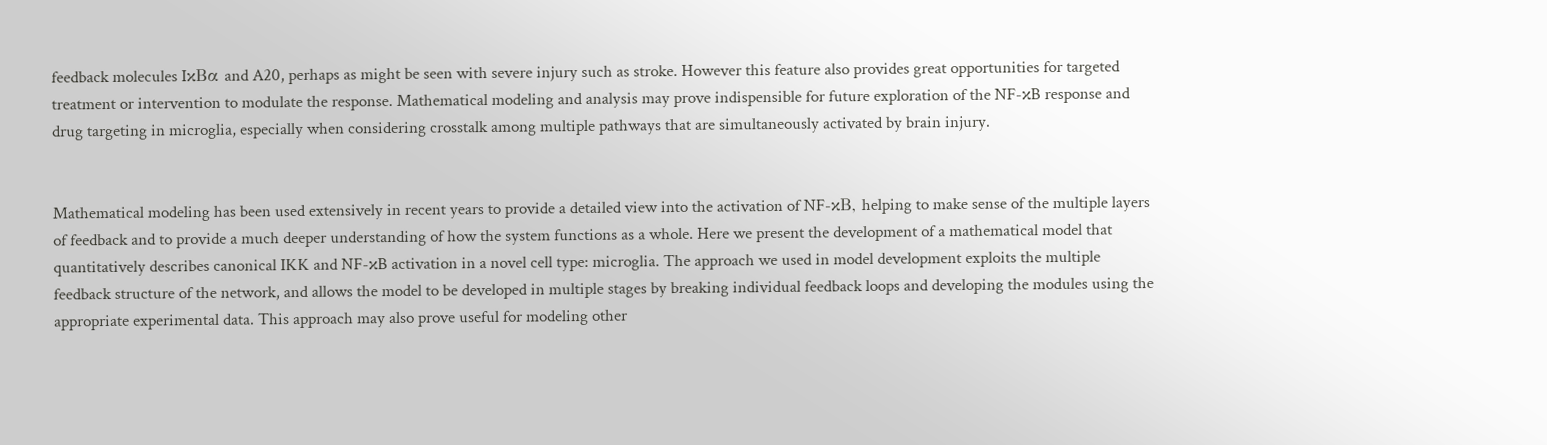feedback molecules IκBα and A20, perhaps as might be seen with severe injury such as stroke. However this feature also provides great opportunities for targeted treatment or intervention to modulate the response. Mathematical modeling and analysis may prove indispensible for future exploration of the NF-κB response and drug targeting in microglia, especially when considering crosstalk among multiple pathways that are simultaneously activated by brain injury.


Mathematical modeling has been used extensively in recent years to provide a detailed view into the activation of NF-κB, helping to make sense of the multiple layers of feedback and to provide a much deeper understanding of how the system functions as a whole. Here we present the development of a mathematical model that quantitatively describes canonical IKK and NF-κB activation in a novel cell type: microglia. The approach we used in model development exploits the multiple feedback structure of the network, and allows the model to be developed in multiple stages by breaking individual feedback loops and developing the modules using the appropriate experimental data. This approach may also prove useful for modeling other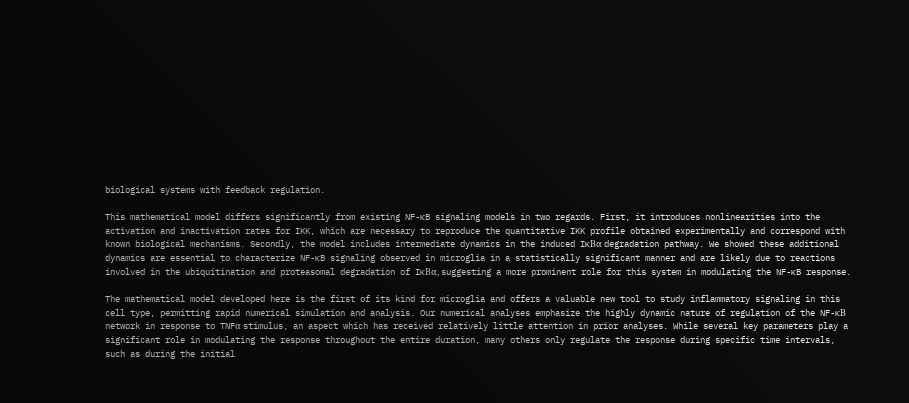biological systems with feedback regulation.

This mathematical model differs significantly from existing NF-κB signaling models in two regards. First, it introduces nonlinearities into the activation and inactivation rates for IKK, which are necessary to reproduce the quantitative IKK profile obtained experimentally and correspond with known biological mechanisms. Secondly, the model includes intermediate dynamics in the induced IκBα degradation pathway. We showed these additional dynamics are essential to characterize NF-κB signaling observed in microglia in a statistically significant manner and are likely due to reactions involved in the ubiquitination and proteasomal degradation of IκBα, suggesting a more prominent role for this system in modulating the NF-κB response.

The mathematical model developed here is the first of its kind for microglia and offers a valuable new tool to study inflammatory signaling in this cell type, permitting rapid numerical simulation and analysis. Our numerical analyses emphasize the highly dynamic nature of regulation of the NF-κB network in response to TNFα stimulus, an aspect which has received relatively little attention in prior analyses. While several key parameters play a significant role in modulating the response throughout the entire duration, many others only regulate the response during specific time intervals, such as during the initial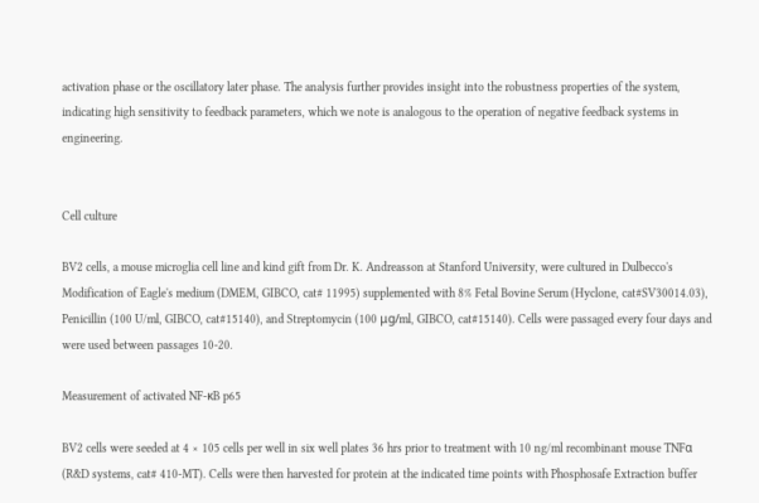activation phase or the oscillatory later phase. The analysis further provides insight into the robustness properties of the system, indicating high sensitivity to feedback parameters, which we note is analogous to the operation of negative feedback systems in engineering.


Cell culture

BV2 cells, a mouse microglia cell line and kind gift from Dr. K. Andreasson at Stanford University, were cultured in Dulbecco's Modification of Eagle's medium (DMEM, GIBCO, cat# 11995) supplemented with 8% Fetal Bovine Serum (Hyclone, cat#SV30014.03), Penicillin (100 U/ml, GIBCO, cat#15140), and Streptomycin (100 μg/ml, GIBCO, cat#15140). Cells were passaged every four days and were used between passages 10-20.

Measurement of activated NF-κB p65

BV2 cells were seeded at 4 × 105 cells per well in six well plates 36 hrs prior to treatment with 10 ng/ml recombinant mouse TNFα (R&D systems, cat# 410-MT). Cells were then harvested for protein at the indicated time points with Phosphosafe Extraction buffer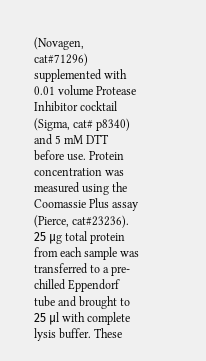(Novagen, cat#71296) supplemented with 0.01 volume Protease Inhibitor cocktail (Sigma, cat# p8340) and 5 mM DTT before use. Protein concentration was measured using the Coomassie Plus assay (Pierce, cat#23236). 25 μg total protein from each sample was transferred to a pre-chilled Eppendorf tube and brought to 25 μl with complete lysis buffer. These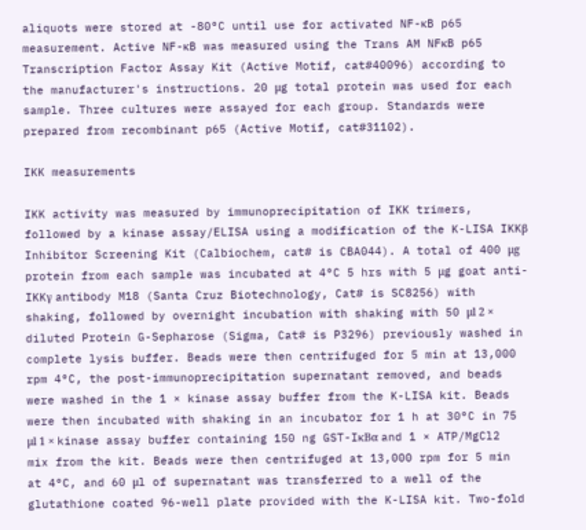aliquots were stored at -80°C until use for activated NF-κB p65 measurement. Active NF-κB was measured using the Trans AM NFκB p65 Transcription Factor Assay Kit (Active Motif, cat#40096) according to the manufacturer's instructions. 20 μg total protein was used for each sample. Three cultures were assayed for each group. Standards were prepared from recombinant p65 (Active Motif, cat#31102).

IKK measurements

IKK activity was measured by immunoprecipitation of IKK trimers, followed by a kinase assay/ELISA using a modification of the K-LISA IKKβ Inhibitor Screening Kit (Calbiochem, cat# is CBA044). A total of 400 μg protein from each sample was incubated at 4°C 5 hrs with 5 μg goat anti-IKKγ antibody M18 (Santa Cruz Biotechnology, Cat# is SC8256) with shaking, followed by overnight incubation with shaking with 50 μl 2 × diluted Protein G-Sepharose (Sigma, Cat# is P3296) previously washed in complete lysis buffer. Beads were then centrifuged for 5 min at 13,000 rpm 4°C, the post-immunoprecipitation supernatant removed, and beads were washed in the 1 × kinase assay buffer from the K-LISA kit. Beads were then incubated with shaking in an incubator for 1 h at 30°C in 75 μl 1 × kinase assay buffer containing 150 ng GST-IκBα and 1 × ATP/MgCl2 mix from the kit. Beads were then centrifuged at 13,000 rpm for 5 min at 4°C, and 60 μl of supernatant was transferred to a well of the glutathione coated 96-well plate provided with the K-LISA kit. Two-fold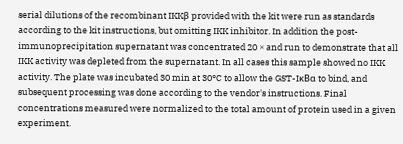serial dilutions of the recombinant IKKβ provided with the kit were run as standards according to the kit instructions, but omitting IKK inhibitor. In addition the post-immunoprecipitation supernatant was concentrated 20 × and run to demonstrate that all IKK activity was depleted from the supernatant. In all cases this sample showed no IKK activity. The plate was incubated 30 min at 30°C to allow the GST-IκBα to bind, and subsequent processing was done according to the vendor's instructions. Final concentrations measured were normalized to the total amount of protein used in a given experiment.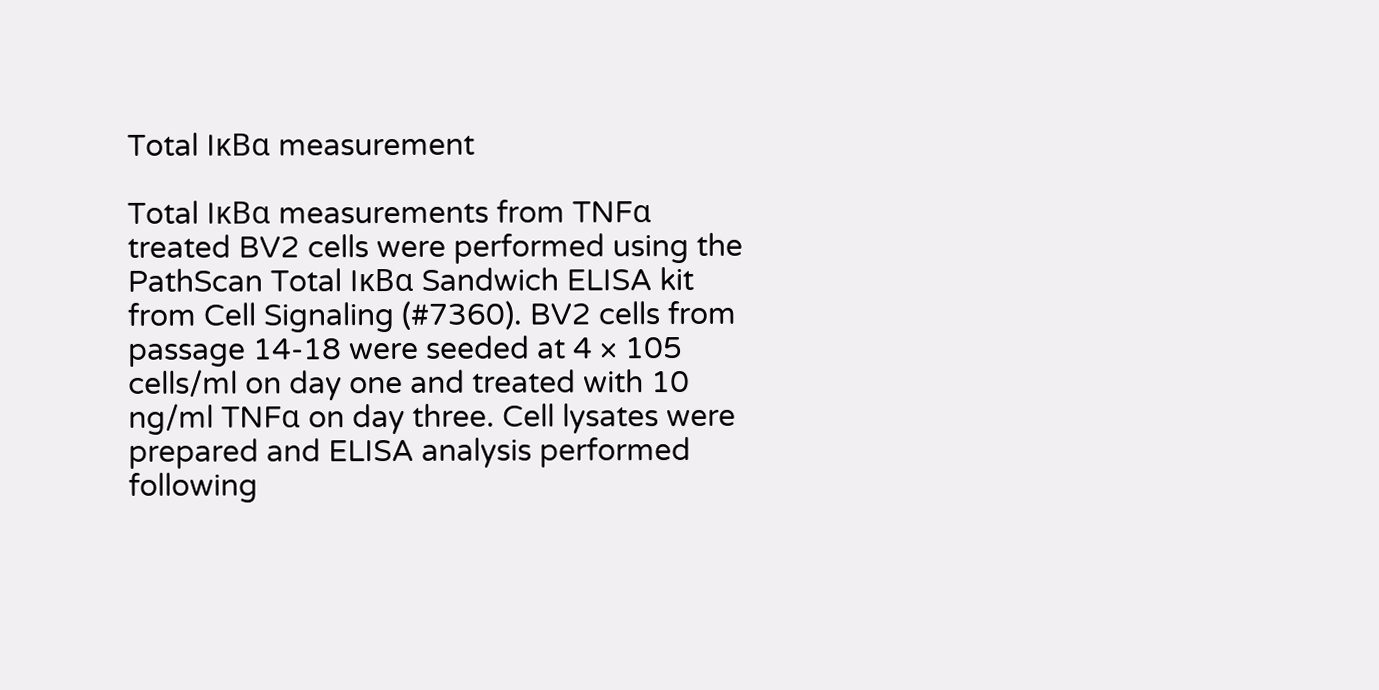Total IκBα measurement

Total IκBα measurements from TNFα treated BV2 cells were performed using the PathScan Total IκBα Sandwich ELISA kit from Cell Signaling (#7360). BV2 cells from passage 14-18 were seeded at 4 × 105 cells/ml on day one and treated with 10 ng/ml TNFα on day three. Cell lysates were prepared and ELISA analysis performed following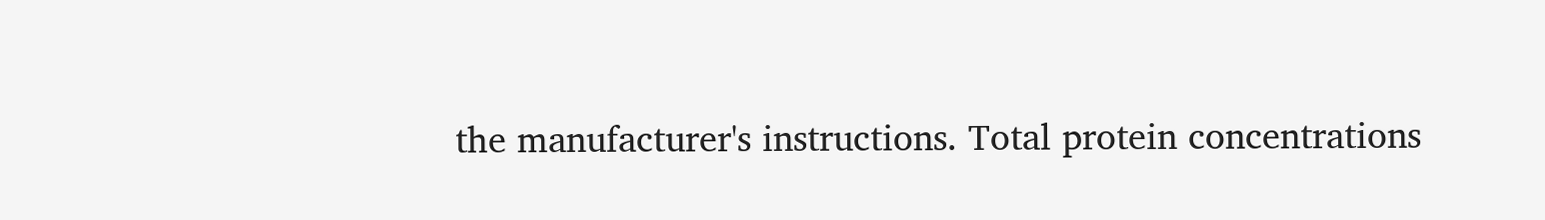the manufacturer's instructions. Total protein concentrations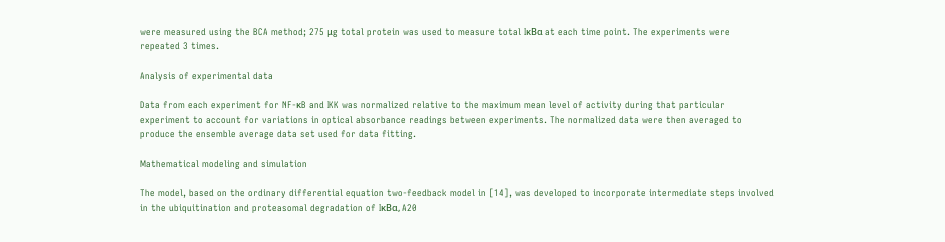were measured using the BCA method; 275 μg total protein was used to measure total IκBα at each time point. The experiments were repeated 3 times.

Analysis of experimental data

Data from each experiment for NF-κB and IKK was normalized relative to the maximum mean level of activity during that particular experiment to account for variations in optical absorbance readings between experiments. The normalized data were then averaged to produce the ensemble average data set used for data fitting.

Mathematical modeling and simulation

The model, based on the ordinary differential equation two-feedback model in [14], was developed to incorporate intermediate steps involved in the ubiquitination and proteasomal degradation of IκBα, A20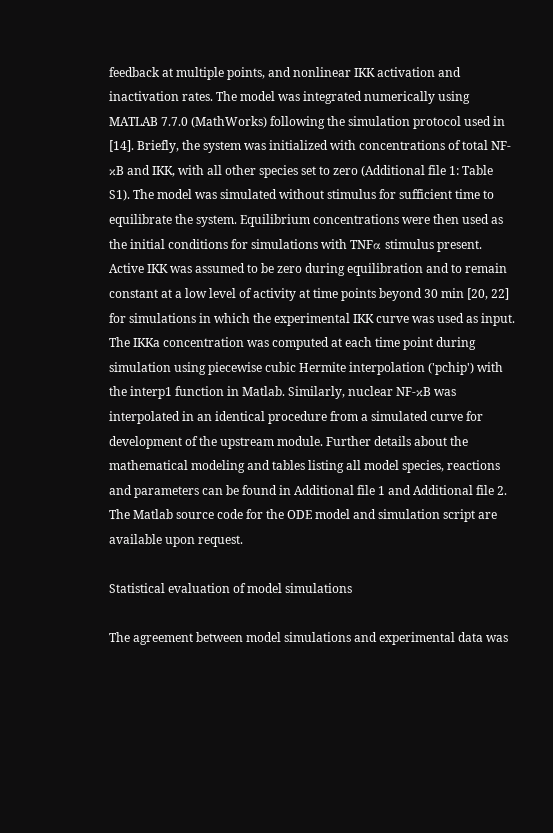feedback at multiple points, and nonlinear IKK activation and inactivation rates. The model was integrated numerically using MATLAB 7.7.0 (MathWorks) following the simulation protocol used in [14]. Briefly, the system was initialized with concentrations of total NF-κB and IKK, with all other species set to zero (Additional file 1: Table S1). The model was simulated without stimulus for sufficient time to equilibrate the system. Equilibrium concentrations were then used as the initial conditions for simulations with TNFα stimulus present. Active IKK was assumed to be zero during equilibration and to remain constant at a low level of activity at time points beyond 30 min [20, 22] for simulations in which the experimental IKK curve was used as input. The IKKa concentration was computed at each time point during simulation using piecewise cubic Hermite interpolation ('pchip') with the interp1 function in Matlab. Similarly, nuclear NF-κB was interpolated in an identical procedure from a simulated curve for development of the upstream module. Further details about the mathematical modeling and tables listing all model species, reactions and parameters can be found in Additional file 1 and Additional file 2. The Matlab source code for the ODE model and simulation script are available upon request.

Statistical evaluation of model simulations

The agreement between model simulations and experimental data was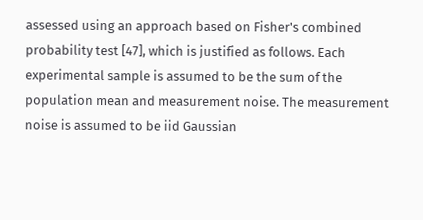assessed using an approach based on Fisher's combined probability test [47], which is justified as follows. Each experimental sample is assumed to be the sum of the population mean and measurement noise. The measurement noise is assumed to be iid Gaussian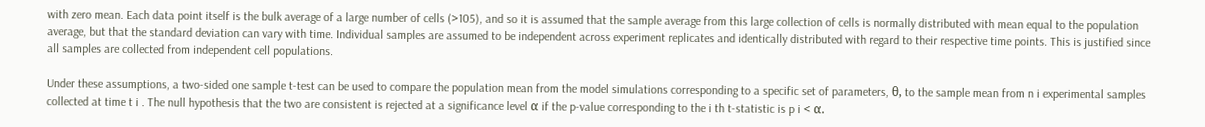with zero mean. Each data point itself is the bulk average of a large number of cells (>105), and so it is assumed that the sample average from this large collection of cells is normally distributed with mean equal to the population average, but that the standard deviation can vary with time. Individual samples are assumed to be independent across experiment replicates and identically distributed with regard to their respective time points. This is justified since all samples are collected from independent cell populations.

Under these assumptions, a two-sided one sample t-test can be used to compare the population mean from the model simulations corresponding to a specific set of parameters, θ, to the sample mean from n i experimental samples collected at time t i . The null hypothesis that the two are consistent is rejected at a significance level α if the p-value corresponding to the i th t-statistic is p i < α.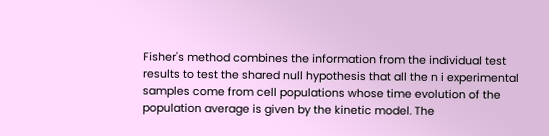Fisher's method combines the information from the individual test results to test the shared null hypothesis that all the n i experimental samples come from cell populations whose time evolution of the population average is given by the kinetic model. The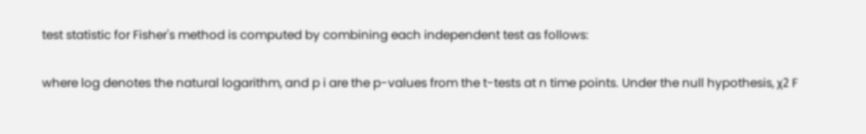test statistic for Fisher's method is computed by combining each independent test as follows:

where log denotes the natural logarithm, and p i are the p-values from the t-tests at n time points. Under the null hypothesis, χ2 F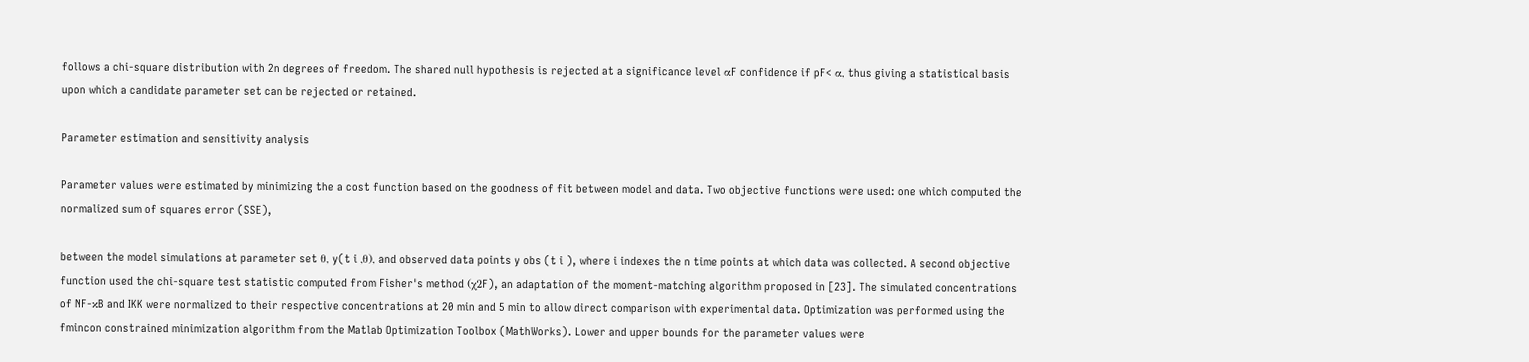follows a chi-square distribution with 2n degrees of freedom. The shared null hypothesis is rejected at a significance level αF confidence if pF< α, thus giving a statistical basis upon which a candidate parameter set can be rejected or retained.

Parameter estimation and sensitivity analysis

Parameter values were estimated by minimizing the a cost function based on the goodness of fit between model and data. Two objective functions were used: one which computed the normalized sum of squares error (SSE),

between the model simulations at parameter set θ, y(t i ,θ), and observed data points y obs (t i ), where i indexes the n time points at which data was collected. A second objective function used the chi-square test statistic computed from Fisher's method (χ2F), an adaptation of the moment-matching algorithm proposed in [23]. The simulated concentrations of NF-κB and IKK were normalized to their respective concentrations at 20 min and 5 min to allow direct comparison with experimental data. Optimization was performed using the fmincon constrained minimization algorithm from the Matlab Optimization Toolbox (MathWorks). Lower and upper bounds for the parameter values were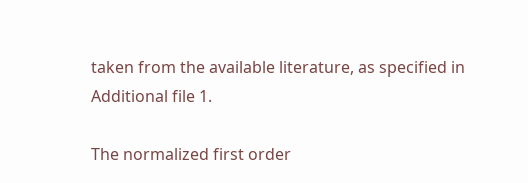taken from the available literature, as specified in Additional file 1.

The normalized first order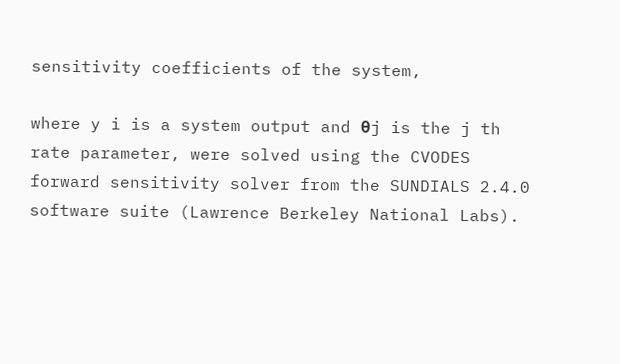sensitivity coefficients of the system,

where y i is a system output and θj is the j th rate parameter, were solved using the CVODES forward sensitivity solver from the SUNDIALS 2.4.0 software suite (Lawrence Berkeley National Labs).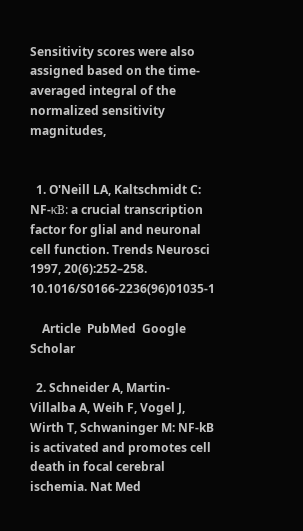Sensitivity scores were also assigned based on the time-averaged integral of the normalized sensitivity magnitudes,


  1. O'Neill LA, Kaltschmidt C: NF-κB: a crucial transcription factor for glial and neuronal cell function. Trends Neurosci 1997, 20(6):252–258. 10.1016/S0166-2236(96)01035-1

    Article  PubMed  Google Scholar

  2. Schneider A, Martin-Villalba A, Weih F, Vogel J, Wirth T, Schwaninger M: NF-kB is activated and promotes cell death in focal cerebral ischemia. Nat Med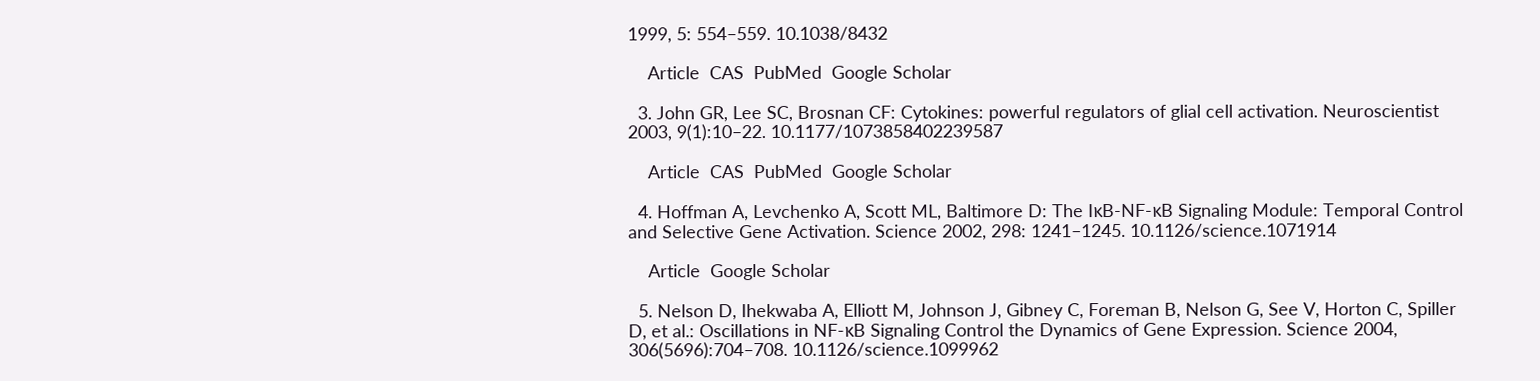1999, 5: 554–559. 10.1038/8432

    Article  CAS  PubMed  Google Scholar

  3. John GR, Lee SC, Brosnan CF: Cytokines: powerful regulators of glial cell activation. Neuroscientist 2003, 9(1):10–22. 10.1177/1073858402239587

    Article  CAS  PubMed  Google Scholar

  4. Hoffman A, Levchenko A, Scott ML, Baltimore D: The IκB-NF-κB Signaling Module: Temporal Control and Selective Gene Activation. Science 2002, 298: 1241–1245. 10.1126/science.1071914

    Article  Google Scholar

  5. Nelson D, Ihekwaba A, Elliott M, Johnson J, Gibney C, Foreman B, Nelson G, See V, Horton C, Spiller D, et al.: Oscillations in NF-κB Signaling Control the Dynamics of Gene Expression. Science 2004, 306(5696):704–708. 10.1126/science.1099962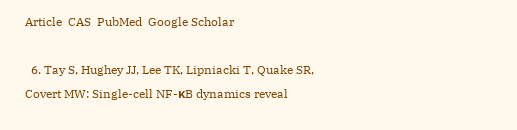Article  CAS  PubMed  Google Scholar

  6. Tay S, Hughey JJ, Lee TK, Lipniacki T, Quake SR, Covert MW: Single-cell NF-κB dynamics reveal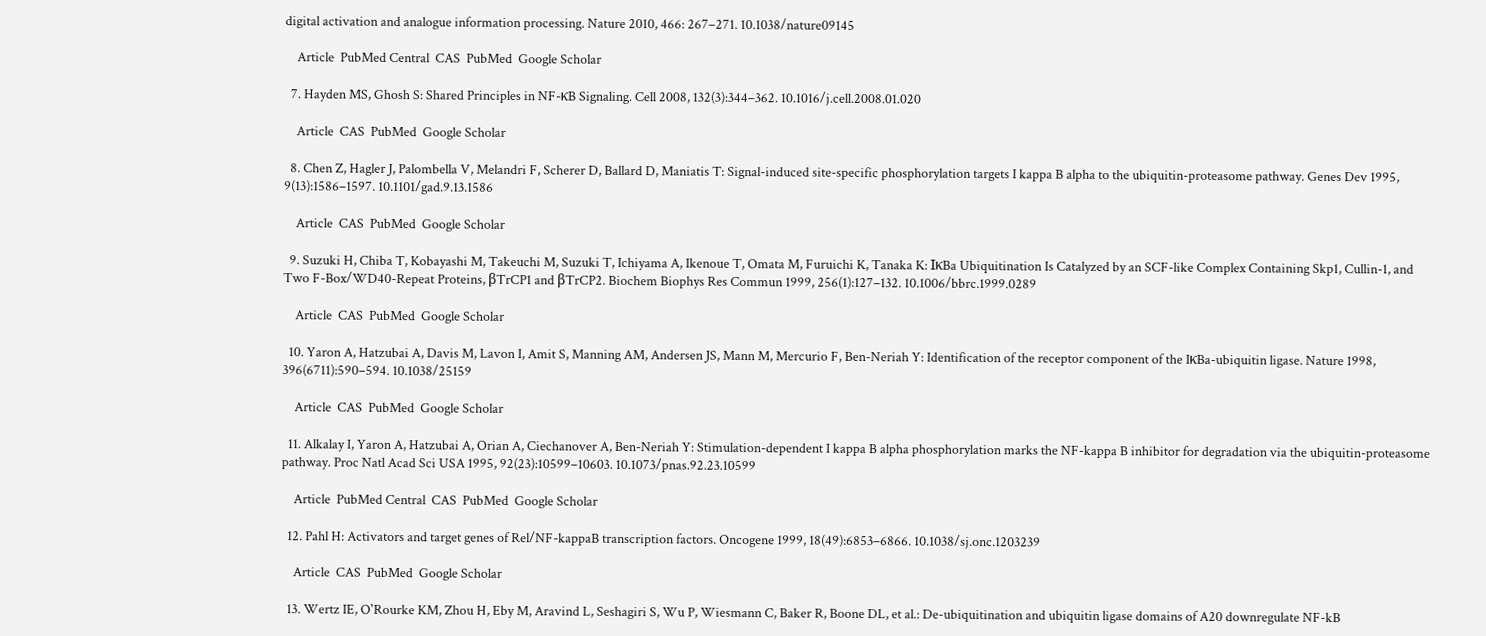digital activation and analogue information processing. Nature 2010, 466: 267–271. 10.1038/nature09145

    Article  PubMed Central  CAS  PubMed  Google Scholar

  7. Hayden MS, Ghosh S: Shared Principles in NF-κB Signaling. Cell 2008, 132(3):344–362. 10.1016/j.cell.2008.01.020

    Article  CAS  PubMed  Google Scholar

  8. Chen Z, Hagler J, Palombella V, Melandri F, Scherer D, Ballard D, Maniatis T: Signal-induced site-specific phosphorylation targets I kappa B alpha to the ubiquitin-proteasome pathway. Genes Dev 1995, 9(13):1586–1597. 10.1101/gad.9.13.1586

    Article  CAS  PubMed  Google Scholar

  9. Suzuki H, Chiba T, Kobayashi M, Takeuchi M, Suzuki T, Ichiyama A, Ikenoue T, Omata M, Furuichi K, Tanaka K: IκBa Ubiquitination Is Catalyzed by an SCF-like Complex Containing Skp1, Cullin-1, and Two F-Box/WD40-Repeat Proteins, βTrCP1 and βTrCP2. Biochem Biophys Res Commun 1999, 256(1):127–132. 10.1006/bbrc.1999.0289

    Article  CAS  PubMed  Google Scholar

  10. Yaron A, Hatzubai A, Davis M, Lavon I, Amit S, Manning AM, Andersen JS, Mann M, Mercurio F, Ben-Neriah Y: Identification of the receptor component of the IκBa-ubiquitin ligase. Nature 1998, 396(6711):590–594. 10.1038/25159

    Article  CAS  PubMed  Google Scholar

  11. Alkalay I, Yaron A, Hatzubai A, Orian A, Ciechanover A, Ben-Neriah Y: Stimulation-dependent I kappa B alpha phosphorylation marks the NF-kappa B inhibitor for degradation via the ubiquitin-proteasome pathway. Proc Natl Acad Sci USA 1995, 92(23):10599–10603. 10.1073/pnas.92.23.10599

    Article  PubMed Central  CAS  PubMed  Google Scholar

  12. Pahl H: Activators and target genes of Rel/NF-kappaB transcription factors. Oncogene 1999, 18(49):6853–6866. 10.1038/sj.onc.1203239

    Article  CAS  PubMed  Google Scholar

  13. Wertz IE, O'Rourke KM, Zhou H, Eby M, Aravind L, Seshagiri S, Wu P, Wiesmann C, Baker R, Boone DL, et al.: De-ubiquitination and ubiquitin ligase domains of A20 downregulate NF-kB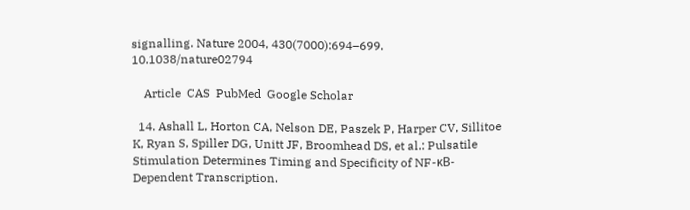signalling. Nature 2004, 430(7000):694–699. 10.1038/nature02794

    Article  CAS  PubMed  Google Scholar

  14. Ashall L, Horton CA, Nelson DE, Paszek P, Harper CV, Sillitoe K, Ryan S, Spiller DG, Unitt JF, Broomhead DS, et al.: Pulsatile Stimulation Determines Timing and Specificity of NF-κB-Dependent Transcription.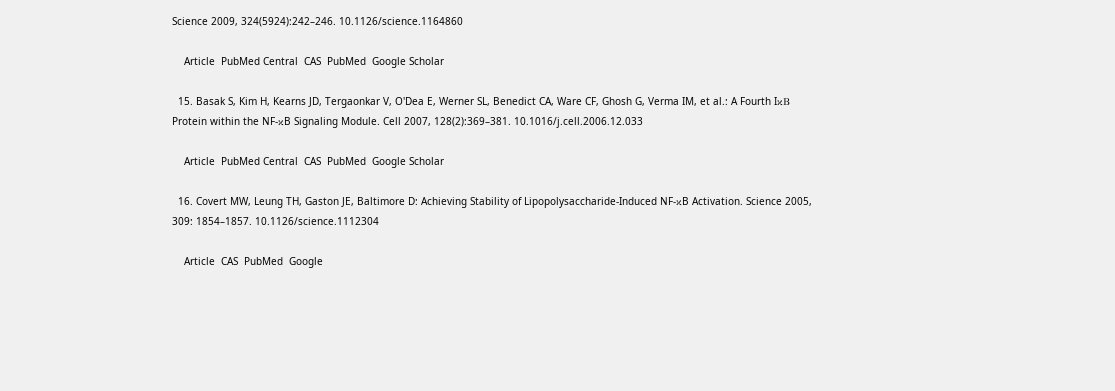Science 2009, 324(5924):242–246. 10.1126/science.1164860

    Article  PubMed Central  CAS  PubMed  Google Scholar

  15. Basak S, Kim H, Kearns JD, Tergaonkar V, O'Dea E, Werner SL, Benedict CA, Ware CF, Ghosh G, Verma IM, et al.: A Fourth IκB Protein within the NF-κB Signaling Module. Cell 2007, 128(2):369–381. 10.1016/j.cell.2006.12.033

    Article  PubMed Central  CAS  PubMed  Google Scholar

  16. Covert MW, Leung TH, Gaston JE, Baltimore D: Achieving Stability of Lipopolysaccharide-Induced NF-κB Activation. Science 2005, 309: 1854–1857. 10.1126/science.1112304

    Article  CAS  PubMed  Google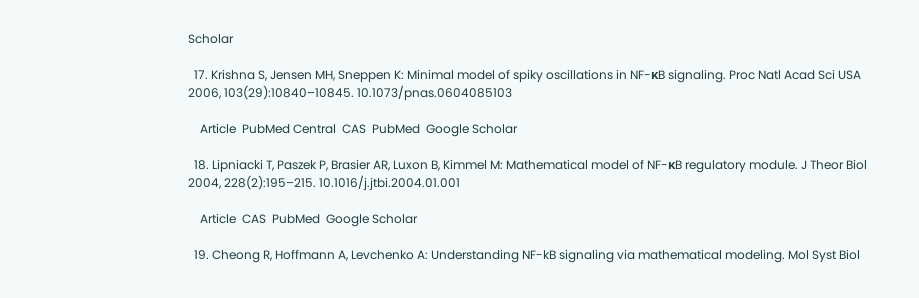Scholar

  17. Krishna S, Jensen MH, Sneppen K: Minimal model of spiky oscillations in NF-κB signaling. Proc Natl Acad Sci USA 2006, 103(29):10840–10845. 10.1073/pnas.0604085103

    Article  PubMed Central  CAS  PubMed  Google Scholar

  18. Lipniacki T, Paszek P, Brasier AR, Luxon B, Kimmel M: Mathematical model of NF-κB regulatory module. J Theor Biol 2004, 228(2):195–215. 10.1016/j.jtbi.2004.01.001

    Article  CAS  PubMed  Google Scholar

  19. Cheong R, Hoffmann A, Levchenko A: Understanding NF-kB signaling via mathematical modeling. Mol Syst Biol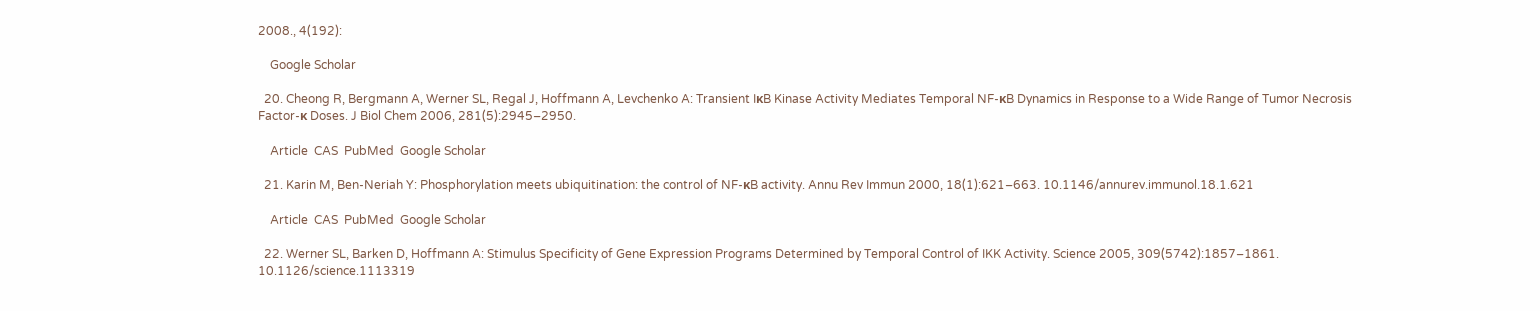2008., 4(192):

    Google Scholar

  20. Cheong R, Bergmann A, Werner SL, Regal J, Hoffmann A, Levchenko A: Transient IκB Kinase Activity Mediates Temporal NF-κB Dynamics in Response to a Wide Range of Tumor Necrosis Factor-κ Doses. J Biol Chem 2006, 281(5):2945–2950.

    Article  CAS  PubMed  Google Scholar

  21. Karin M, Ben-Neriah Y: Phosphorylation meets ubiquitination: the control of NF-κB activity. Annu Rev Immun 2000, 18(1):621–663. 10.1146/annurev.immunol.18.1.621

    Article  CAS  PubMed  Google Scholar

  22. Werner SL, Barken D, Hoffmann A: Stimulus Specificity of Gene Expression Programs Determined by Temporal Control of IKK Activity. Science 2005, 309(5742):1857–1861. 10.1126/science.1113319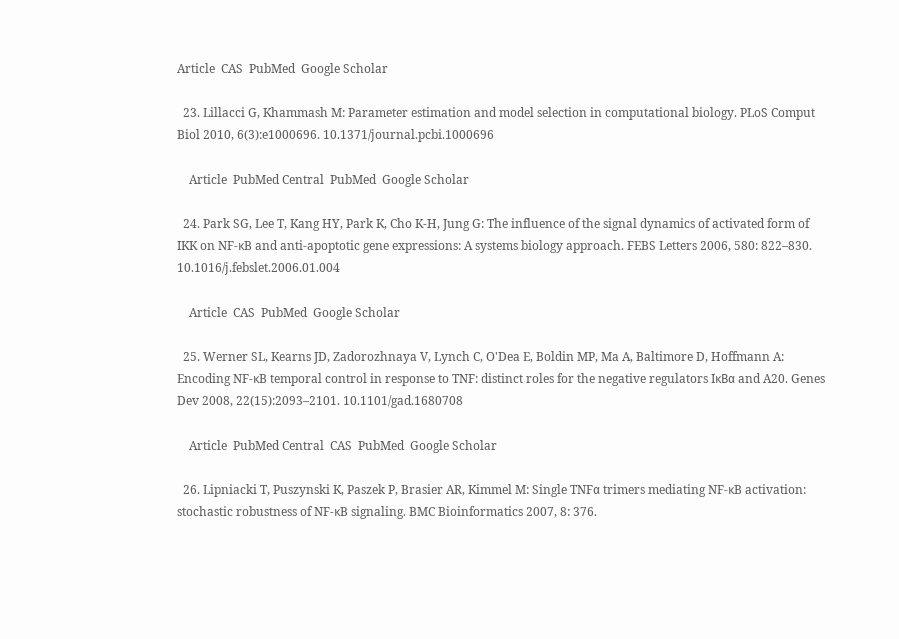Article  CAS  PubMed  Google Scholar

  23. Lillacci G, Khammash M: Parameter estimation and model selection in computational biology. PLoS Comput Biol 2010, 6(3):e1000696. 10.1371/journal.pcbi.1000696

    Article  PubMed Central  PubMed  Google Scholar

  24. Park SG, Lee T, Kang HY, Park K, Cho K-H, Jung G: The influence of the signal dynamics of activated form of IKK on NF-κB and anti-apoptotic gene expressions: A systems biology approach. FEBS Letters 2006, 580: 822–830. 10.1016/j.febslet.2006.01.004

    Article  CAS  PubMed  Google Scholar

  25. Werner SL, Kearns JD, Zadorozhnaya V, Lynch C, O'Dea E, Boldin MP, Ma A, Baltimore D, Hoffmann A: Encoding NF-κB temporal control in response to TNF: distinct roles for the negative regulators IκBα and A20. Genes Dev 2008, 22(15):2093–2101. 10.1101/gad.1680708

    Article  PubMed Central  CAS  PubMed  Google Scholar

  26. Lipniacki T, Puszynski K, Paszek P, Brasier AR, Kimmel M: Single TNFα trimers mediating NF-κB activation: stochastic robustness of NF-κB signaling. BMC Bioinformatics 2007, 8: 376.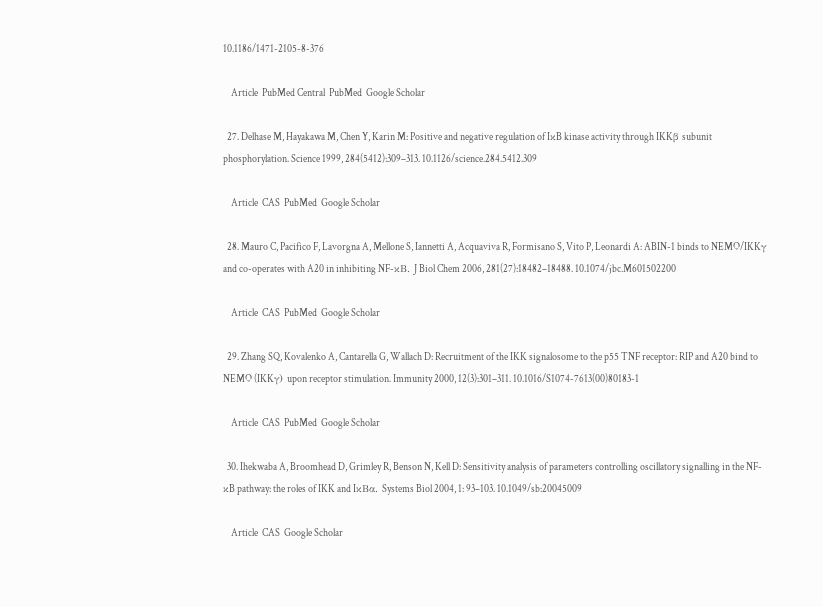10.1186/1471-2105-8-376

    Article  PubMed Central  PubMed  Google Scholar

  27. Delhase M, Hayakawa M, Chen Y, Karin M: Positive and negative regulation of IκB kinase activity through IKKβ subunit phosphorylation. Science 1999, 284(5412):309–313. 10.1126/science.284.5412.309

    Article  CAS  PubMed  Google Scholar

  28. Mauro C, Pacifico F, Lavorgna A, Mellone S, Iannetti A, Acquaviva R, Formisano S, Vito P, Leonardi A: ABIN-1 binds to NEMO/IKKγ and co-operates with A20 in inhibiting NF-κB. J Biol Chem 2006, 281(27):18482–18488. 10.1074/jbc.M601502200

    Article  CAS  PubMed  Google Scholar

  29. Zhang SQ, Kovalenko A, Cantarella G, Wallach D: Recruitment of the IKK signalosome to the p55 TNF receptor: RIP and A20 bind to NEMO (IKKγ) upon receptor stimulation. Immunity 2000, 12(3):301–311. 10.1016/S1074-7613(00)80183-1

    Article  CAS  PubMed  Google Scholar

  30. Ihekwaba A, Broomhead D, Grimley R, Benson N, Kell D: Sensitivity analysis of parameters controlling oscillatory signalling in the NF-κB pathway: the roles of IKK and IκBα. Systems Biol 2004, 1: 93–103. 10.1049/sb:20045009

    Article  CAS  Google Scholar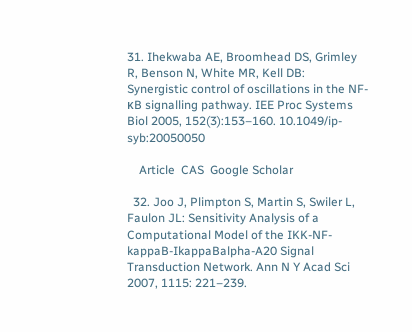31. Ihekwaba AE, Broomhead DS, Grimley R, Benson N, White MR, Kell DB: Synergistic control of oscillations in the NF-κB signalling pathway. IEE Proc Systems Biol 2005, 152(3):153–160. 10.1049/ip-syb:20050050

    Article  CAS  Google Scholar

  32. Joo J, Plimpton S, Martin S, Swiler L, Faulon JL: Sensitivity Analysis of a Computational Model of the IKK-NF-kappaB-IkappaBalpha-A20 Signal Transduction Network. Ann N Y Acad Sci 2007, 1115: 221–239.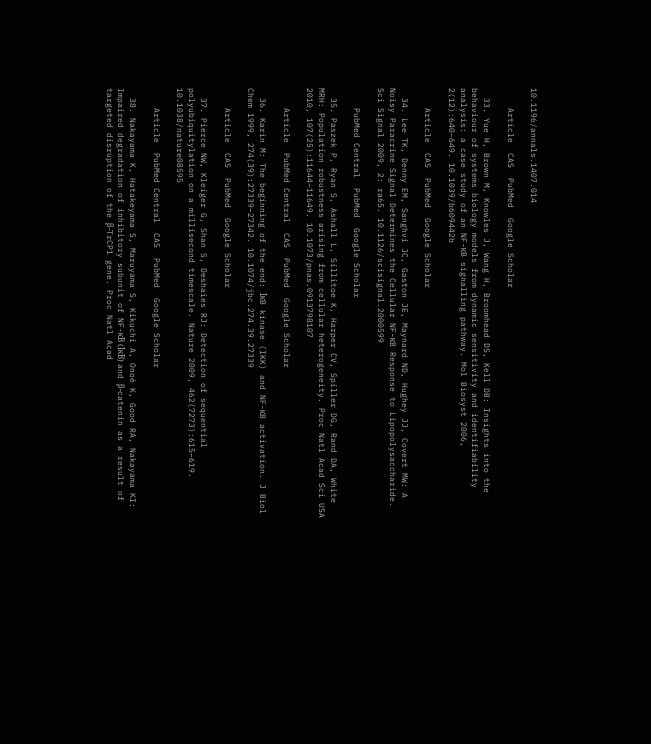10.1196/annals.1407.014

    Article  CAS  PubMed  Google Scholar

  33. Yue H, Brown M, Knowles J, Wang H, Broomhead DS, Kell DB: Insights into the behaviour of systems biology models from dynamic sensitivity and identifiability analysis: a case study of an NF-κB signalling pathway. Mol Biosyst 2006, 2(12):640–649. 10.1039/b609442b

    Article  CAS  PubMed  Google Scholar

  34. Lee TK, Denny EM, Sanghvi JC, Gaston JE, Maynard ND, Hughey JJ, Covert MW: A Noisy Paracrine Signal Determines the Cellular NF-κB Response to Lipopolysaccharide. Sci Signal 2009, 2: ra65. 10.1126/scisignal.2000599

    PubMed Central  PubMed  Google Scholar

  35. Paszek P, Ryan S, Ashall L, Sillitoe K, Harper CV, Spiller DG, Rand DA, White MRH: Population robustness arising from cellular heterogeneity. Proc Natl Acad Sci USA 2010, 107(25):11644–11649. 10.1073/pnas.0913798107

    Article  PubMed Central  CAS  PubMed  Google Scholar

  36. Karin M: The beginning of the end: IκB kinase (IKK) and NF-κB activation. J Biol Chem 1999, 274(39):27339–27342. 10.1074/jbc.274.39.27339

    Article  CAS  PubMed  Google Scholar

  37. Pierce NW, Kleiger G, Shan S, Deshaies RJ: Detection of sequential polyubiquitylation on a millisecond timescale. Nature 2009, 462(7273):615–619. 10.1038/nature08595

    Article  PubMed Central  CAS  PubMed  Google Scholar

  38. Nakayama K, Hatakeyama S, Maruyama S, Kikuchi A, Onoé K, Good RA, Nakayama KI: Impaired degradation of inhibitory subunit of NF-κB (IκB) and β-catenin as a result of targeted disruption of the β-TrCP1 gene. Proc Natl Acad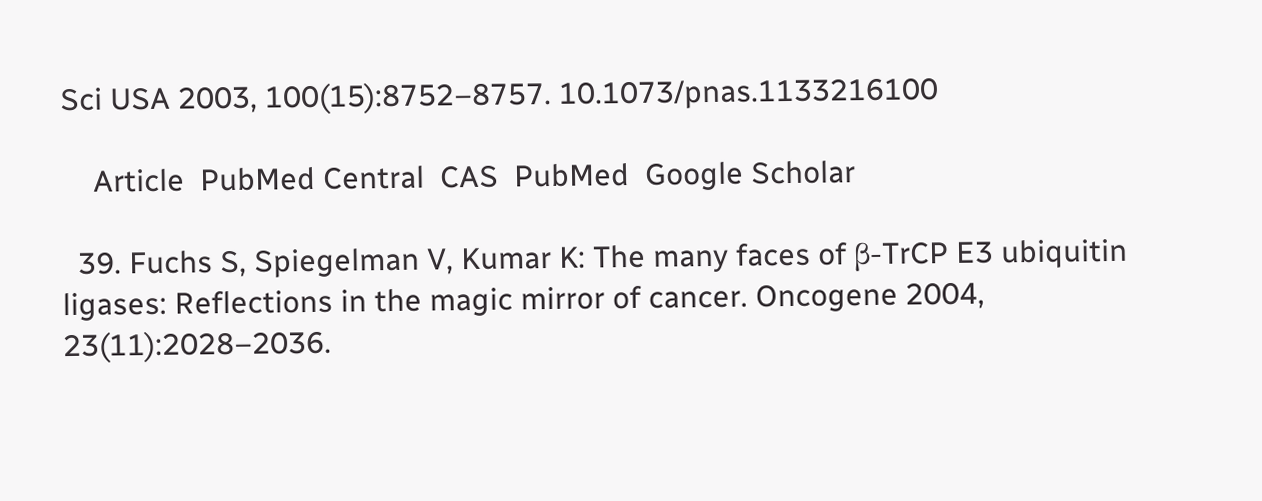Sci USA 2003, 100(15):8752–8757. 10.1073/pnas.1133216100

    Article  PubMed Central  CAS  PubMed  Google Scholar

  39. Fuchs S, Spiegelman V, Kumar K: The many faces of β-TrCP E3 ubiquitin ligases: Reflections in the magic mirror of cancer. Oncogene 2004, 23(11):2028–2036.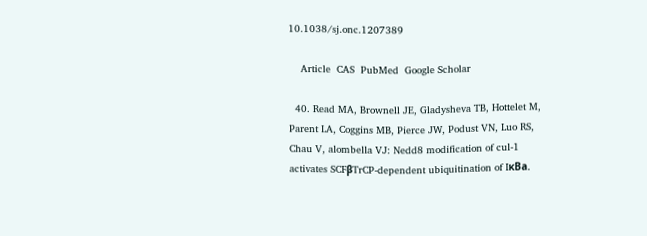10.1038/sj.onc.1207389

    Article  CAS  PubMed  Google Scholar

  40. Read MA, Brownell JE, Gladysheva TB, Hottelet M, Parent LA, Coggins MB, Pierce JW, Podust VN, Luo RS, Chau V, alombella VJ: Nedd8 modification of cul-1 activates SCFβTrCP-dependent ubiquitination of IκBa.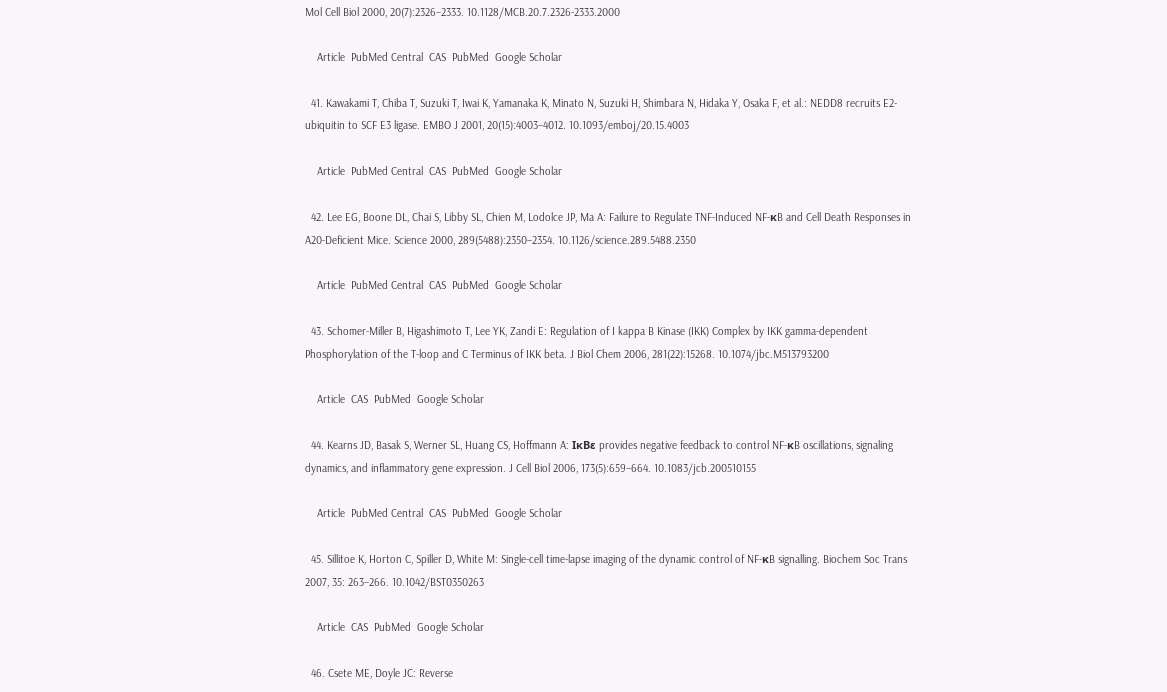Mol Cell Biol 2000, 20(7):2326–2333. 10.1128/MCB.20.7.2326-2333.2000

    Article  PubMed Central  CAS  PubMed  Google Scholar

  41. Kawakami T, Chiba T, Suzuki T, Iwai K, Yamanaka K, Minato N, Suzuki H, Shimbara N, Hidaka Y, Osaka F, et al.: NEDD8 recruits E2-ubiquitin to SCF E3 ligase. EMBO J 2001, 20(15):4003–4012. 10.1093/emboj/20.15.4003

    Article  PubMed Central  CAS  PubMed  Google Scholar

  42. Lee EG, Boone DL, Chai S, Libby SL, Chien M, Lodolce JP, Ma A: Failure to Regulate TNF-Induced NF-κB and Cell Death Responses in A20-Deficient Mice. Science 2000, 289(5488):2350–2354. 10.1126/science.289.5488.2350

    Article  PubMed Central  CAS  PubMed  Google Scholar

  43. Schomer-Miller B, Higashimoto T, Lee YK, Zandi E: Regulation of I kappa B Kinase (IKK) Complex by IKK gamma-dependent Phosphorylation of the T-loop and C Terminus of IKK beta. J Biol Chem 2006, 281(22):15268. 10.1074/jbc.M513793200

    Article  CAS  PubMed  Google Scholar

  44. Kearns JD, Basak S, Werner SL, Huang CS, Hoffmann A: IκBε provides negative feedback to control NF-κB oscillations, signaling dynamics, and inflammatory gene expression. J Cell Biol 2006, 173(5):659–664. 10.1083/jcb.200510155

    Article  PubMed Central  CAS  PubMed  Google Scholar

  45. Sillitoe K, Horton C, Spiller D, White M: Single-cell time-lapse imaging of the dynamic control of NF-κB signalling. Biochem Soc Trans 2007, 35: 263–266. 10.1042/BST0350263

    Article  CAS  PubMed  Google Scholar

  46. Csete ME, Doyle JC: Reverse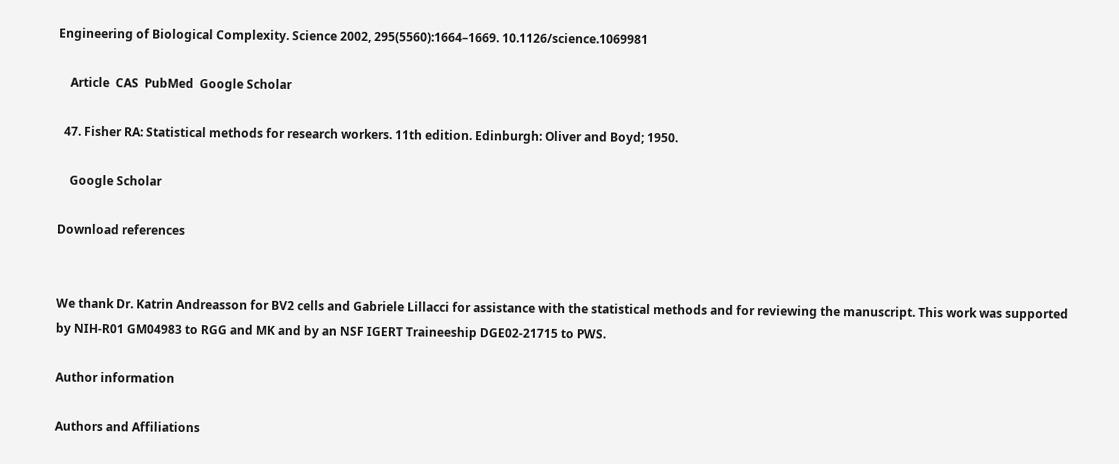Engineering of Biological Complexity. Science 2002, 295(5560):1664–1669. 10.1126/science.1069981

    Article  CAS  PubMed  Google Scholar

  47. Fisher RA: Statistical methods for research workers. 11th edition. Edinburgh: Oliver and Boyd; 1950.

    Google Scholar

Download references


We thank Dr. Katrin Andreasson for BV2 cells and Gabriele Lillacci for assistance with the statistical methods and for reviewing the manuscript. This work was supported by NIH-R01 GM04983 to RGG and MK and by an NSF IGERT Traineeship DGE02-21715 to PWS.

Author information

Authors and Affiliations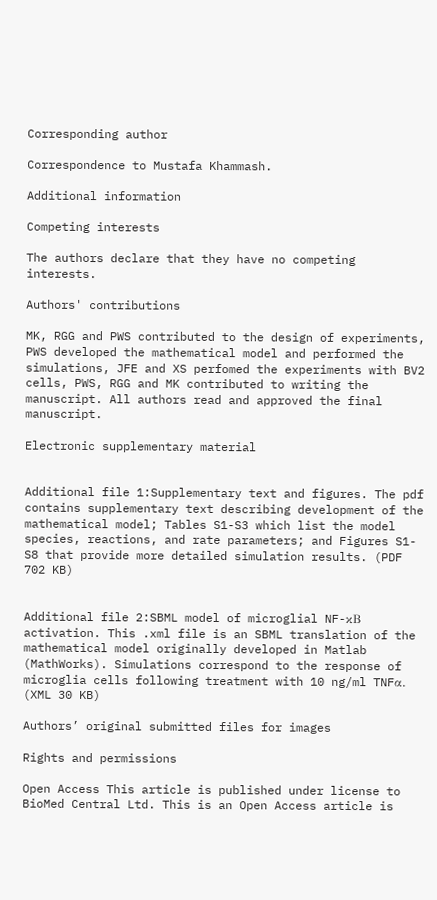Corresponding author

Correspondence to Mustafa Khammash.

Additional information

Competing interests

The authors declare that they have no competing interests.

Authors' contributions

MK, RGG and PWS contributed to the design of experiments, PWS developed the mathematical model and performed the simulations, JFE and XS perfomed the experiments with BV2 cells, PWS, RGG and MK contributed to writing the manuscript. All authors read and approved the final manuscript.

Electronic supplementary material


Additional file 1:Supplementary text and figures. The pdf contains supplementary text describing development of the mathematical model; Tables S1-S3 which list the model species, reactions, and rate parameters; and Figures S1-S8 that provide more detailed simulation results. (PDF 702 KB)


Additional file 2:SBML model of microglial NF-κB activation. This .xml file is an SBML translation of the mathematical model originally developed in Matlab (MathWorks). Simulations correspond to the response of microglia cells following treatment with 10 ng/ml TNFα. (XML 30 KB)

Authors’ original submitted files for images

Rights and permissions

Open Access This article is published under license to BioMed Central Ltd. This is an Open Access article is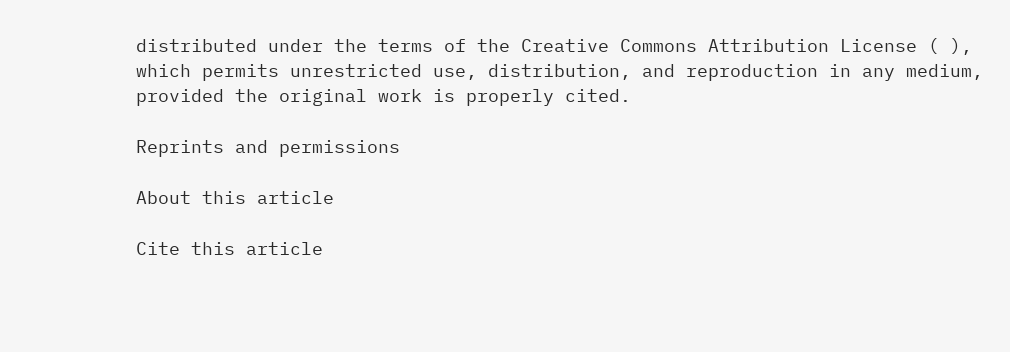distributed under the terms of the Creative Commons Attribution License ( ), which permits unrestricted use, distribution, and reproduction in any medium, provided the original work is properly cited.

Reprints and permissions

About this article

Cite this article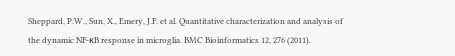Sheppard, P.W., Sun, X., Emery, J.F. et al. Quantitative characterization and analysis of the dynamic NF-κB response in microglia. BMC Bioinformatics 12, 276 (2011).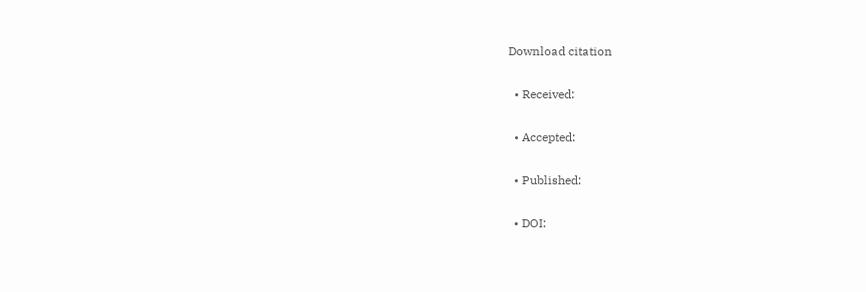Download citation

  • Received:

  • Accepted:

  • Published:

  • DOI: